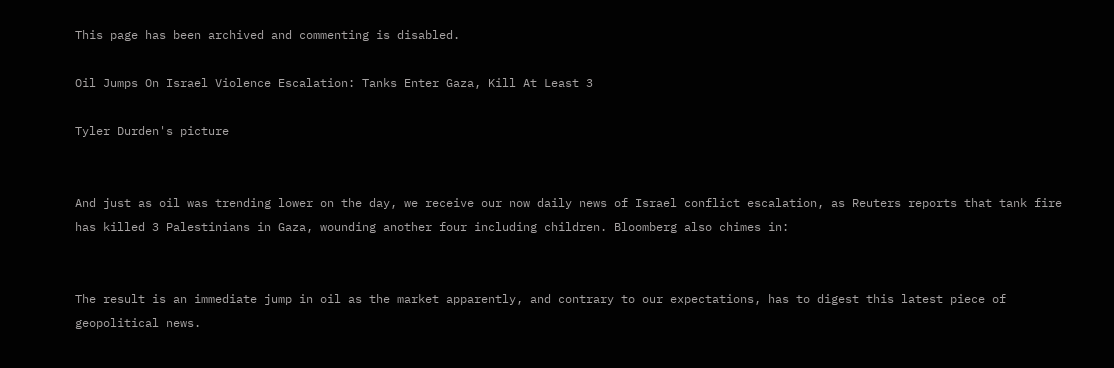This page has been archived and commenting is disabled.

Oil Jumps On Israel Violence Escalation: Tanks Enter Gaza, Kill At Least 3

Tyler Durden's picture


And just as oil was trending lower on the day, we receive our now daily news of Israel conflict escalation, as Reuters reports that tank fire has killed 3 Palestinians in Gaza, wounding another four including children. Bloomberg also chimes in:


The result is an immediate jump in oil as the market apparently, and contrary to our expectations, has to digest this latest piece of geopolitical news.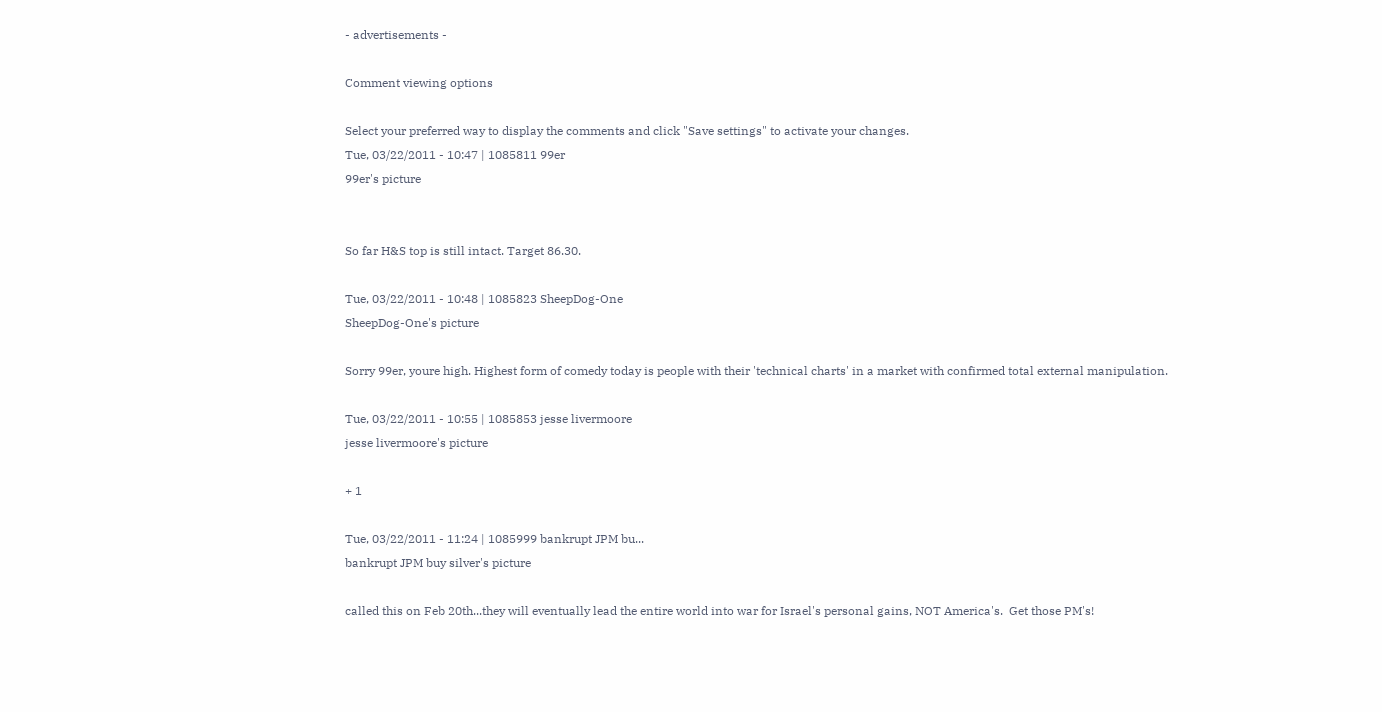- advertisements -

Comment viewing options

Select your preferred way to display the comments and click "Save settings" to activate your changes.
Tue, 03/22/2011 - 10:47 | 1085811 99er
99er's picture


So far H&S top is still intact. Target 86.30.

Tue, 03/22/2011 - 10:48 | 1085823 SheepDog-One
SheepDog-One's picture

Sorry 99er, youre high. Highest form of comedy today is people with their 'technical charts' in a market with confirmed total external manipulation.

Tue, 03/22/2011 - 10:55 | 1085853 jesse livermoore
jesse livermoore's picture

+ 1

Tue, 03/22/2011 - 11:24 | 1085999 bankrupt JPM bu...
bankrupt JPM buy silver's picture

called this on Feb 20th...they will eventually lead the entire world into war for Israel's personal gains, NOT America's.  Get those PM's!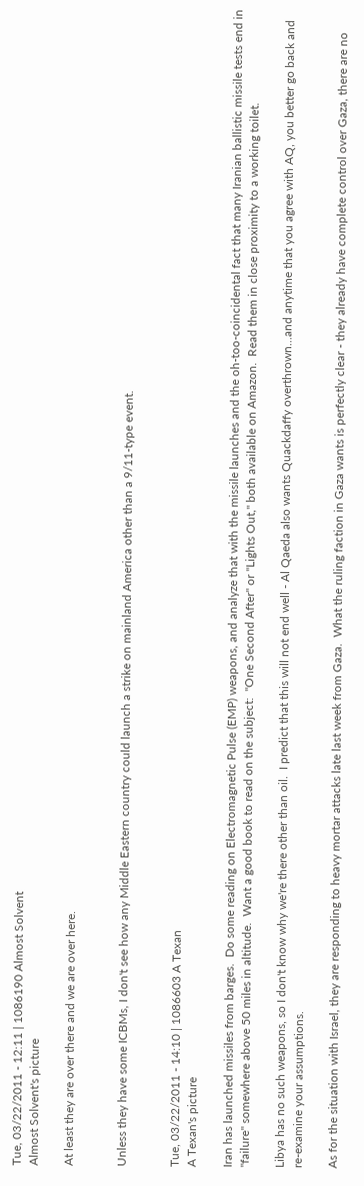Tue, 03/22/2011 - 12:11 | 1086190 Almost Solvent
Almost Solvent's picture

At least they are over there and we are over here.


Unless they have some ICBMs, I don't see how any Middle Eastern country could launch a strike on mainland America other than a 9/11-type event.


Tue, 03/22/2011 - 14:10 | 1086603 A Texan
A Texan's picture

Iran has launched missiles from barges.  Do some reading on Electromagnetic Pulse (EMP) weapons, and analyze that with the missile launches and the oh-too-coincidental fact that many Iranian ballistic missile tests end in "failure" somewhere above 50 miles in altitude.  Want a good book to read on the subject:  "One Second After" or "Lights Out," both available on Amazon.  Read them in close proximity to a working toilet.

Libya has no such weapons, so I don't know why we're there other than oil.  I predict that this will not end well - Al Qaeda also wants Quackdaffy overthrown...and anytime that you agree with AQ, you better go back and re-examine your assumptions.

As for the situation with Israel, they are responding to heavy mortar attacks late last week from Gaza.  What the ruling faction in Gaza wants is perfectly clear - they already have complete control over Gaza, there are no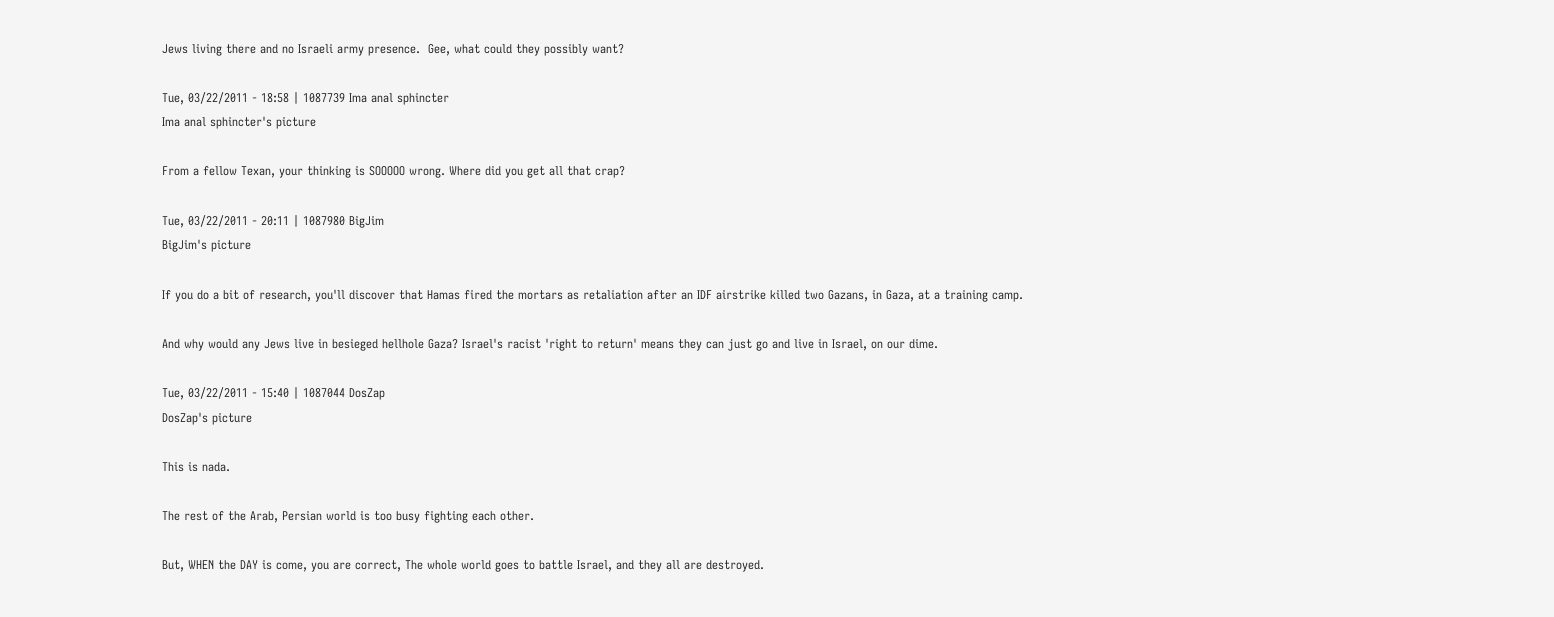Jews living there and no Israeli army presence.  Gee, what could they possibly want?

Tue, 03/22/2011 - 18:58 | 1087739 Ima anal sphincter
Ima anal sphincter's picture

From a fellow Texan, your thinking is SOOOOO wrong. Where did you get all that crap?

Tue, 03/22/2011 - 20:11 | 1087980 BigJim
BigJim's picture

If you do a bit of research, you'll discover that Hamas fired the mortars as retaliation after an IDF airstrike killed two Gazans, in Gaza, at a training camp.

And why would any Jews live in besieged hellhole Gaza? Israel's racist 'right to return' means they can just go and live in Israel, on our dime.

Tue, 03/22/2011 - 15:40 | 1087044 DosZap
DosZap's picture

This is nada.

The rest of the Arab, Persian world is too busy fighting each other.

But, WHEN the DAY is come, you are correct, The whole world goes to battle Israel, and they all are destroyed.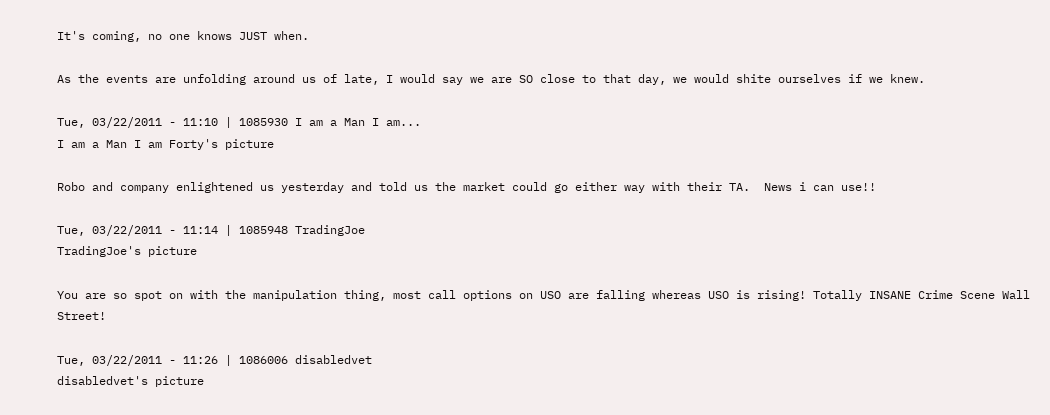It's coming, no one knows JUST when.

As the events are unfolding around us of late, I would say we are SO close to that day, we would shite ourselves if we knew.

Tue, 03/22/2011 - 11:10 | 1085930 I am a Man I am...
I am a Man I am Forty's picture

Robo and company enlightened us yesterday and told us the market could go either way with their TA.  News i can use!!

Tue, 03/22/2011 - 11:14 | 1085948 TradingJoe
TradingJoe's picture

You are so spot on with the manipulation thing, most call options on USO are falling whereas USO is rising! Totally INSANE Crime Scene Wall Street!

Tue, 03/22/2011 - 11:26 | 1086006 disabledvet
disabledvet's picture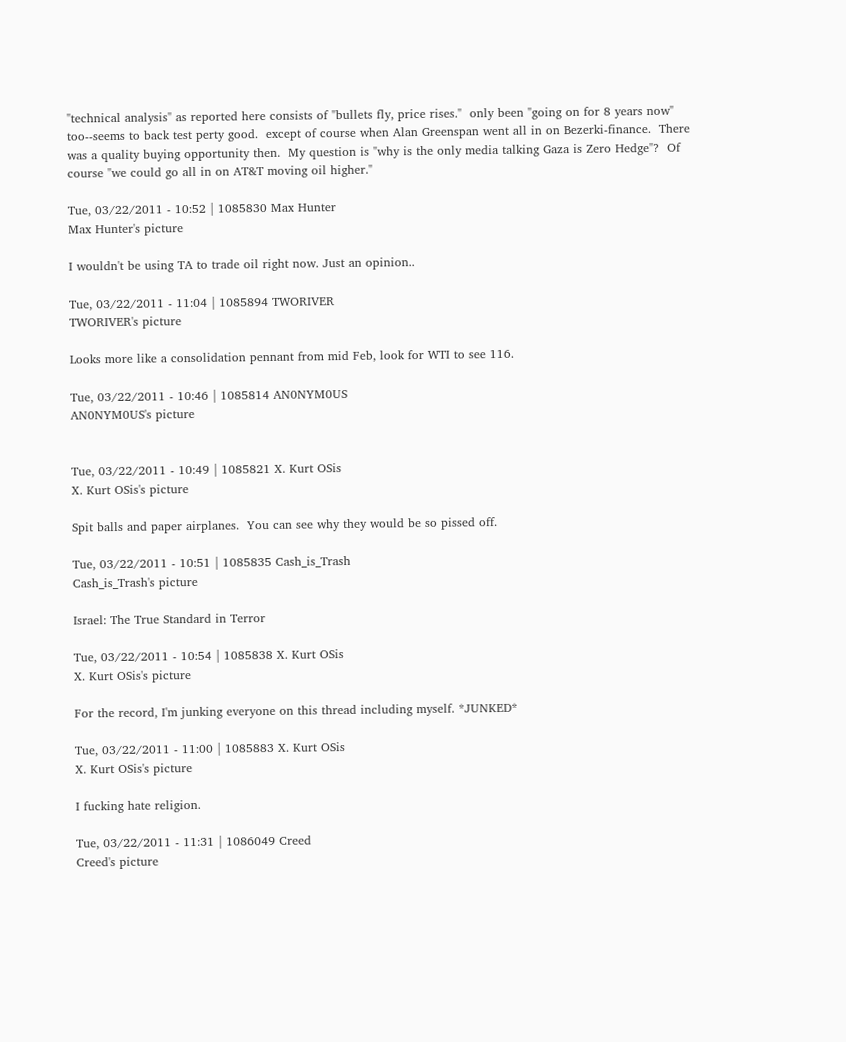"technical analysis" as reported here consists of "bullets fly, price rises."  only been "going on for 8 years now" too--seems to back test perty good.  except of course when Alan Greenspan went all in on Bezerki-finance.  There was a quality buying opportunity then.  My question is "why is the only media talking Gaza is Zero Hedge"?  Of course "we could go all in on AT&T moving oil higher."

Tue, 03/22/2011 - 10:52 | 1085830 Max Hunter
Max Hunter's picture

I wouldn't be using TA to trade oil right now. Just an opinion..

Tue, 03/22/2011 - 11:04 | 1085894 TWORIVER
TWORIVER's picture

Looks more like a consolidation pennant from mid Feb, look for WTI to see 116.

Tue, 03/22/2011 - 10:46 | 1085814 AN0NYM0US
AN0NYM0US's picture


Tue, 03/22/2011 - 10:49 | 1085821 X. Kurt OSis
X. Kurt OSis's picture

Spit balls and paper airplanes.  You can see why they would be so pissed off.

Tue, 03/22/2011 - 10:51 | 1085835 Cash_is_Trash
Cash_is_Trash's picture

Israel: The True Standard in Terror

Tue, 03/22/2011 - 10:54 | 1085838 X. Kurt OSis
X. Kurt OSis's picture

For the record, I'm junking everyone on this thread including myself. *JUNKED*

Tue, 03/22/2011 - 11:00 | 1085883 X. Kurt OSis
X. Kurt OSis's picture

I fucking hate religion.

Tue, 03/22/2011 - 11:31 | 1086049 Creed
Creed's picture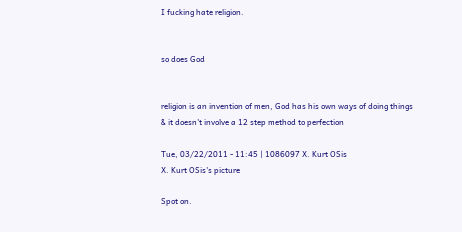I fucking hate religion.


so does God


religion is an invention of men, God has his own ways of doing things & it doesn't involve a 12 step method to perfection

Tue, 03/22/2011 - 11:45 | 1086097 X. Kurt OSis
X. Kurt OSis's picture

Spot on.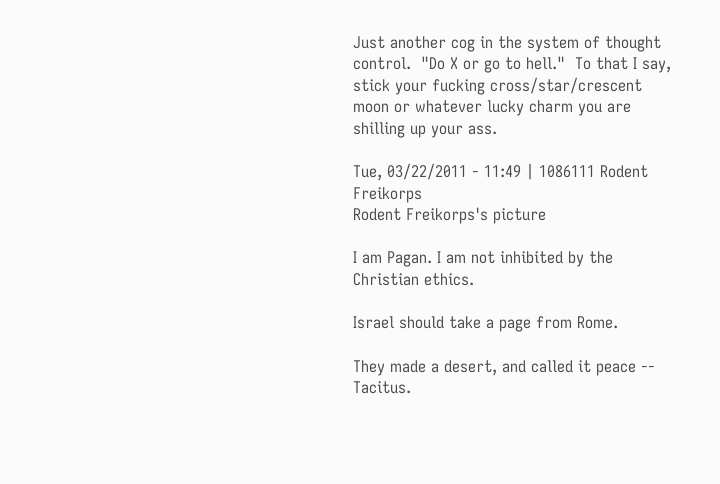Just another cog in the system of thought control.  "Do X or go to hell."  To that I say, stick your fucking cross/star/crescent moon or whatever lucky charm you are shilling up your ass.

Tue, 03/22/2011 - 11:49 | 1086111 Rodent Freikorps
Rodent Freikorps's picture

I am Pagan. I am not inhibited by the Christian ethics.

Israel should take a page from Rome.

They made a desert, and called it peace -- Tacitus.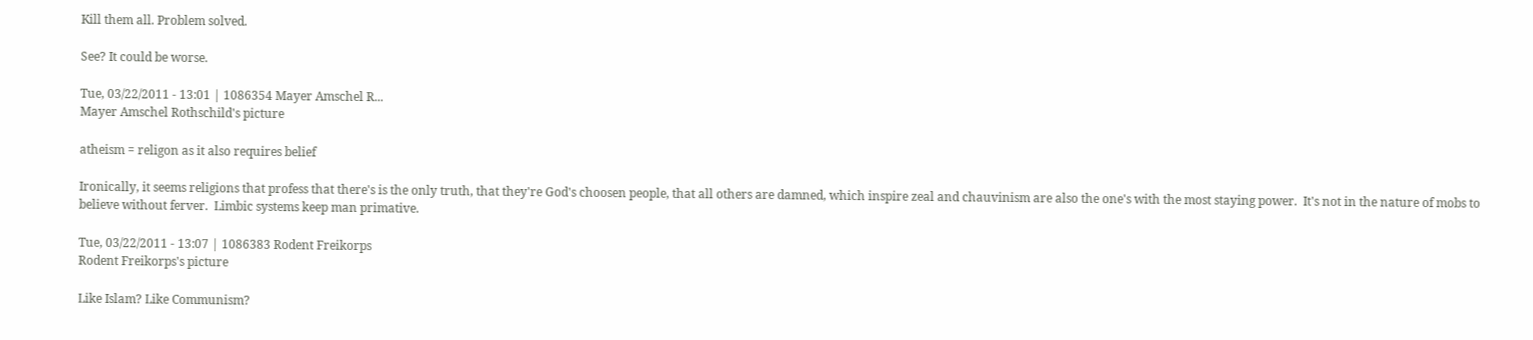Kill them all. Problem solved.

See? It could be worse.

Tue, 03/22/2011 - 13:01 | 1086354 Mayer Amschel R...
Mayer Amschel Rothschild's picture

atheism = religon as it also requires belief

Ironically, it seems religions that profess that there's is the only truth, that they're God's choosen people, that all others are damned, which inspire zeal and chauvinism are also the one's with the most staying power.  It's not in the nature of mobs to believe without ferver.  Limbic systems keep man primative.

Tue, 03/22/2011 - 13:07 | 1086383 Rodent Freikorps
Rodent Freikorps's picture

Like Islam? Like Communism?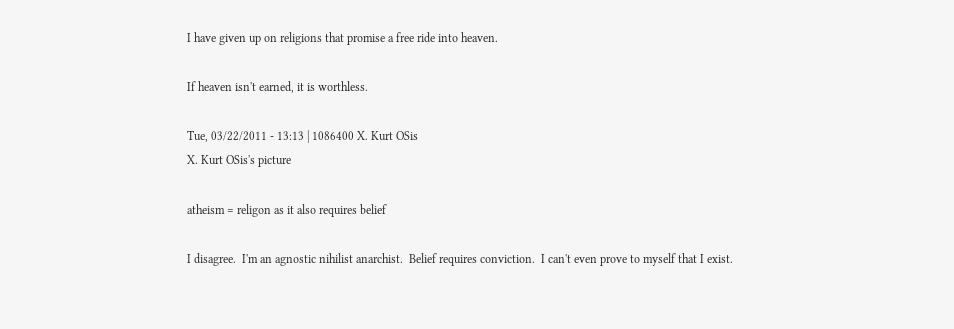I have given up on religions that promise a free ride into heaven.

If heaven isn't earned, it is worthless.

Tue, 03/22/2011 - 13:13 | 1086400 X. Kurt OSis
X. Kurt OSis's picture

atheism = religon as it also requires belief

I disagree.  I'm an agnostic nihilist anarchist.  Belief requires conviction.  I can't even prove to myself that I exist.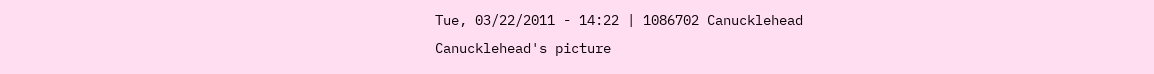Tue, 03/22/2011 - 14:22 | 1086702 Canucklehead
Canucklehead's picture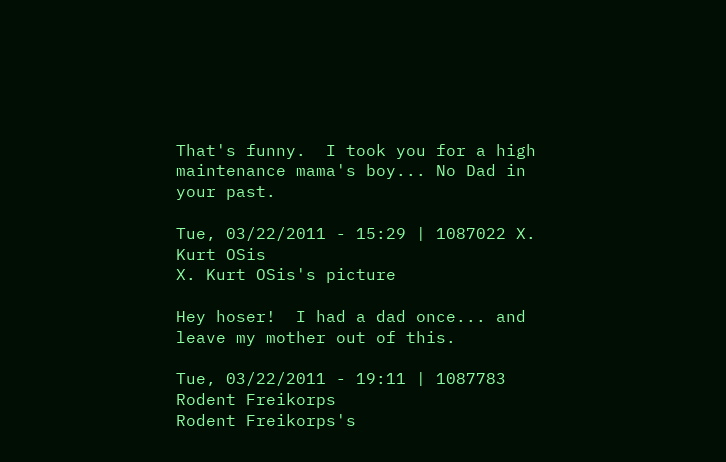That's funny.  I took you for a high maintenance mama's boy... No Dad in your past.

Tue, 03/22/2011 - 15:29 | 1087022 X. Kurt OSis
X. Kurt OSis's picture

Hey hoser!  I had a dad once... and leave my mother out of this.

Tue, 03/22/2011 - 19:11 | 1087783 Rodent Freikorps
Rodent Freikorps's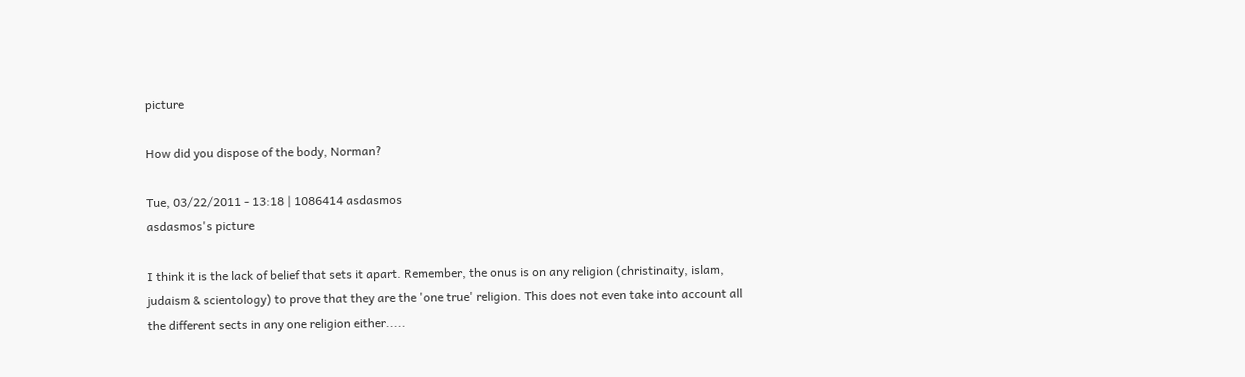picture

How did you dispose of the body, Norman?

Tue, 03/22/2011 - 13:18 | 1086414 asdasmos
asdasmos's picture

I think it is the lack of belief that sets it apart. Remember, the onus is on any religion (christinaity, islam, judaism & scientology) to prove that they are the 'one true' religion. This does not even take into account all the different sects in any one religion either.....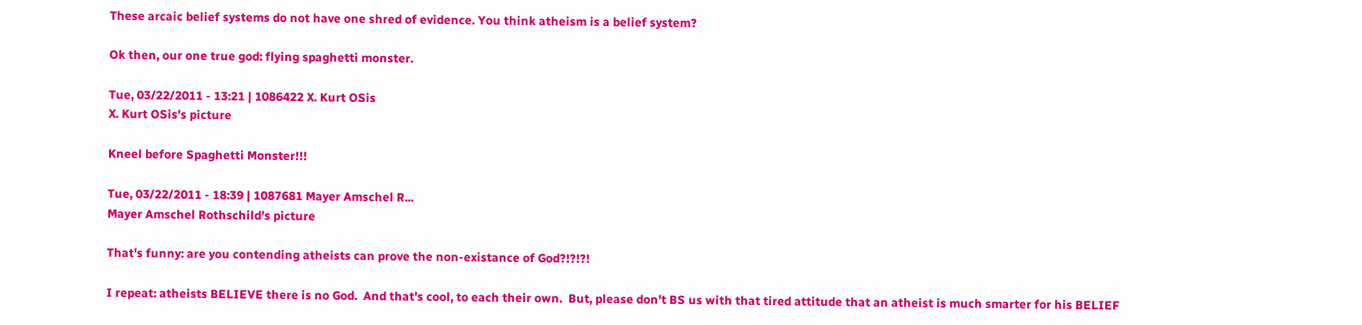These arcaic belief systems do not have one shred of evidence. You think atheism is a belief system?

Ok then, our one true god: flying spaghetti monster.

Tue, 03/22/2011 - 13:21 | 1086422 X. Kurt OSis
X. Kurt OSis's picture

Kneel before Spaghetti Monster!!!

Tue, 03/22/2011 - 18:39 | 1087681 Mayer Amschel R...
Mayer Amschel Rothschild's picture

That's funny: are you contending atheists can prove the non-existance of God?!?!?!

I repeat: atheists BELIEVE there is no God.  And that's cool, to each their own.  But, please don't BS us with that tired attitude that an atheist is much smarter for his BELIEF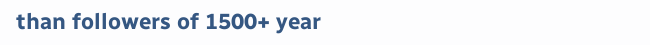than followers of 1500+ year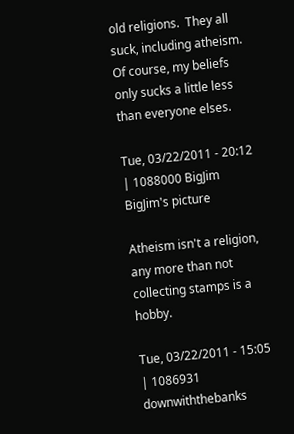old religions.  They all suck, including atheism.  Of course, my beliefs only sucks a little less than everyone elses.

Tue, 03/22/2011 - 20:12 | 1088000 BigJim
BigJim's picture

Atheism isn't a religion, any more than not collecting stamps is a hobby.

Tue, 03/22/2011 - 15:05 | 1086931 downwiththebanks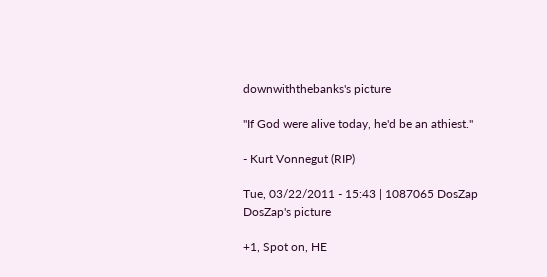downwiththebanks's picture

"If God were alive today, he'd be an athiest."

- Kurt Vonnegut (RIP)

Tue, 03/22/2011 - 15:43 | 1087065 DosZap
DosZap's picture

+1, Spot on, HE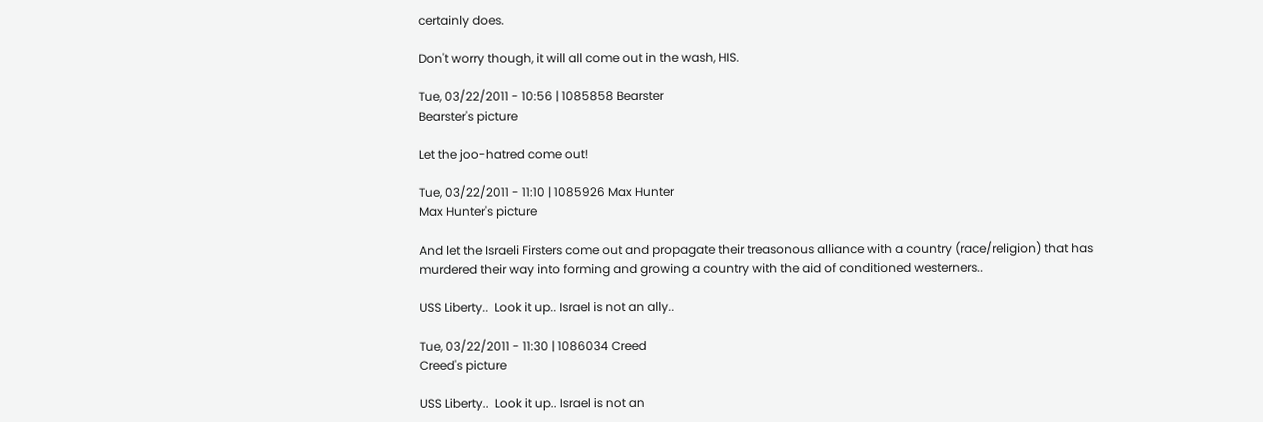certainly does.

Don't worry though, it will all come out in the wash, HIS.

Tue, 03/22/2011 - 10:56 | 1085858 Bearster
Bearster's picture

Let the joo-hatred come out!

Tue, 03/22/2011 - 11:10 | 1085926 Max Hunter
Max Hunter's picture

And let the Israeli Firsters come out and propagate their treasonous alliance with a country (race/religion) that has murdered their way into forming and growing a country with the aid of conditioned westerners..

USS Liberty..  Look it up.. Israel is not an ally..

Tue, 03/22/2011 - 11:30 | 1086034 Creed
Creed's picture

USS Liberty..  Look it up.. Israel is not an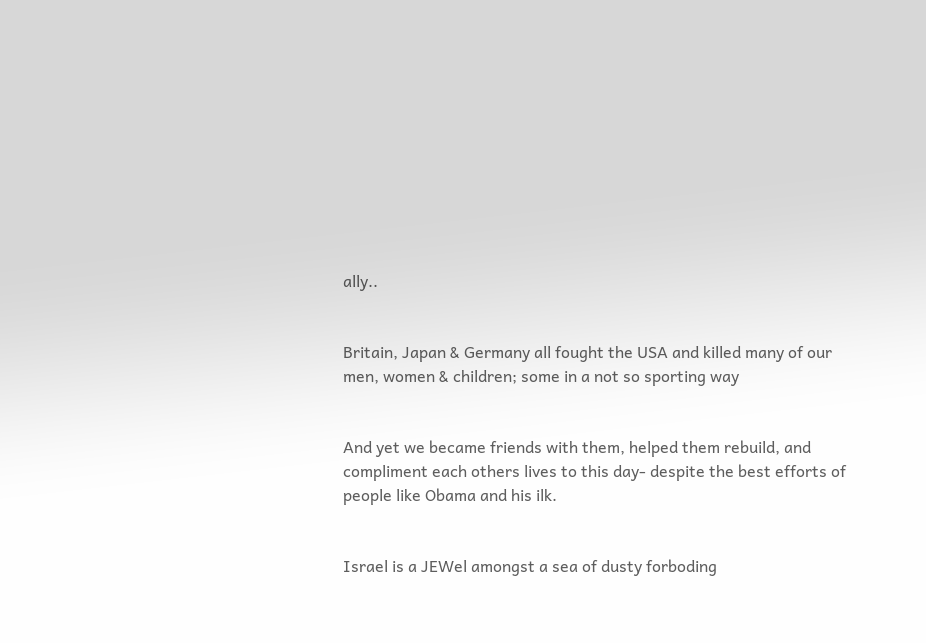ally..


Britain, Japan & Germany all fought the USA and killed many of our men, women & children; some in a not so sporting way


And yet we became friends with them, helped them rebuild, and compliment each others lives to this day- despite the best efforts of people like Obama and his ilk.


Israel is a JEWel amongst a sea of dusty forboding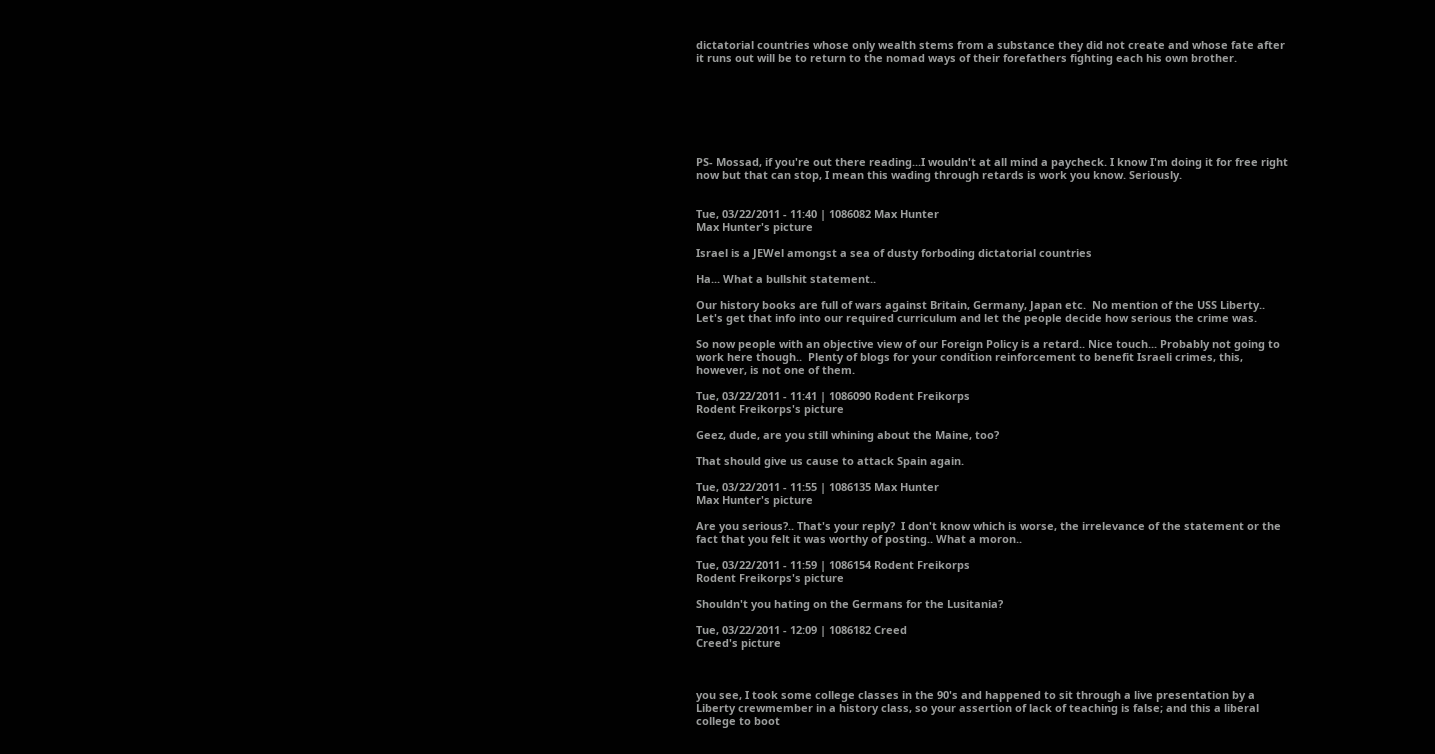dictatorial countries whose only wealth stems from a substance they did not create and whose fate after it runs out will be to return to the nomad ways of their forefathers fighting each his own brother.







PS- Mossad, if you're out there reading...I wouldn't at all mind a paycheck. I know I'm doing it for free right now but that can stop, I mean this wading through retards is work you know. Seriously.


Tue, 03/22/2011 - 11:40 | 1086082 Max Hunter
Max Hunter's picture

Israel is a JEWel amongst a sea of dusty forboding dictatorial countries

Ha... What a bullshit statement..

Our history books are full of wars against Britain, Germany, Japan etc.  No mention of the USS Liberty.. Let's get that info into our required curriculum and let the people decide how serious the crime was.

So now people with an objective view of our Foreign Policy is a retard.. Nice touch... Probably not going to work here though..  Plenty of blogs for your condition reinforcement to benefit Israeli crimes, this, however, is not one of them.

Tue, 03/22/2011 - 11:41 | 1086090 Rodent Freikorps
Rodent Freikorps's picture

Geez, dude, are you still whining about the Maine, too?

That should give us cause to attack Spain again.

Tue, 03/22/2011 - 11:55 | 1086135 Max Hunter
Max Hunter's picture

Are you serious?.. That's your reply?  I don't know which is worse, the irrelevance of the statement or the fact that you felt it was worthy of posting.. What a moron..

Tue, 03/22/2011 - 11:59 | 1086154 Rodent Freikorps
Rodent Freikorps's picture

Shouldn't you hating on the Germans for the Lusitania?

Tue, 03/22/2011 - 12:09 | 1086182 Creed
Creed's picture



you see, I took some college classes in the 90's and happened to sit through a live presentation by a Liberty crewmember in a history class, so your assertion of lack of teaching is false; and this a liberal college to boot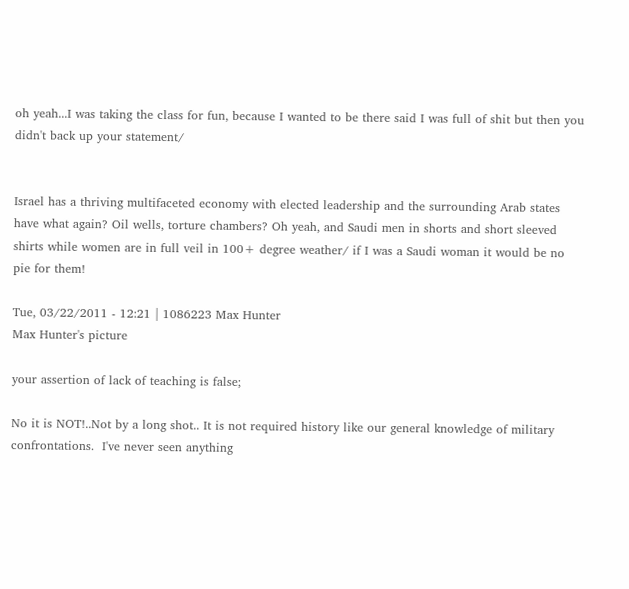oh yeah...I was taking the class for fun, because I wanted to be there said I was full of shit but then you didn't back up your statement/


Israel has a thriving multifaceted economy with elected leadership and the surrounding Arab states have what again? Oil wells, torture chambers? Oh yeah, and Saudi men in shorts and short sleeved shirts while women are in full veil in 100+ degree weather/ if I was a Saudi woman it would be no pie for them!

Tue, 03/22/2011 - 12:21 | 1086223 Max Hunter
Max Hunter's picture

your assertion of lack of teaching is false;

No it is NOT!..Not by a long shot.. It is not required history like our general knowledge of military confrontations.  I've never seen anything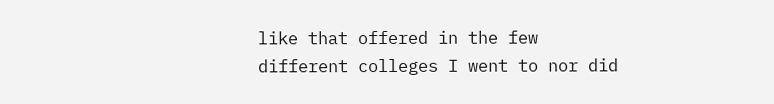like that offered in the few different colleges I went to nor did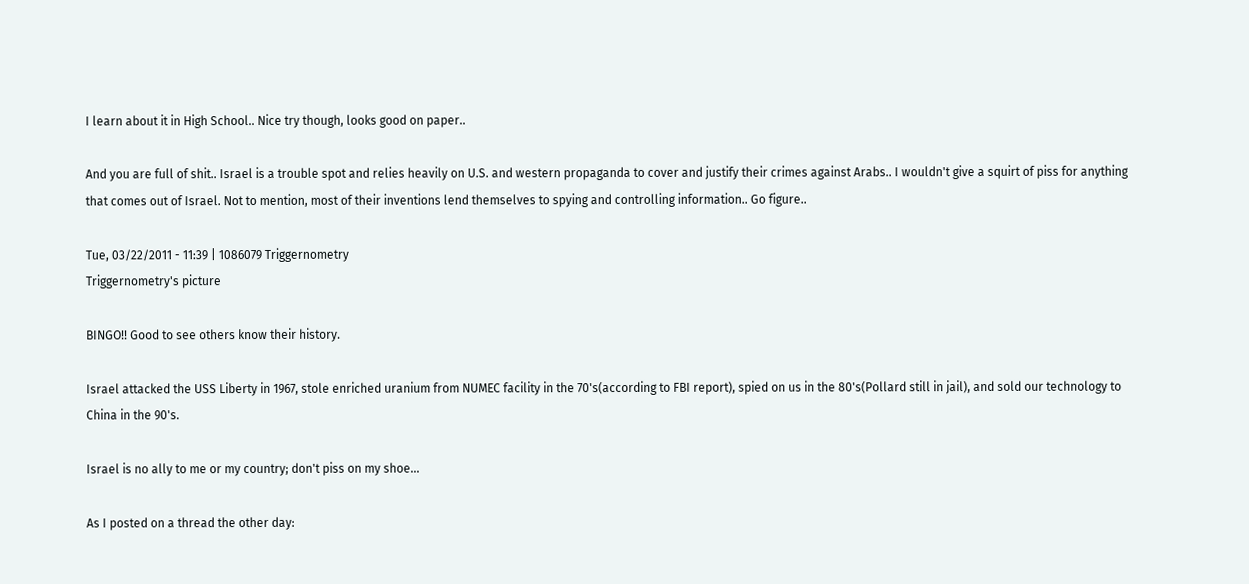I learn about it in High School.. Nice try though, looks good on paper..

And you are full of shit.. Israel is a trouble spot and relies heavily on U.S. and western propaganda to cover and justify their crimes against Arabs.. I wouldn't give a squirt of piss for anything that comes out of Israel. Not to mention, most of their inventions lend themselves to spying and controlling information.. Go figure..

Tue, 03/22/2011 - 11:39 | 1086079 Triggernometry
Triggernometry's picture

BINGO!! Good to see others know their history.

Israel attacked the USS Liberty in 1967, stole enriched uranium from NUMEC facility in the 70's(according to FBI report), spied on us in the 80's(Pollard still in jail), and sold our technology to China in the 90's.

Israel is no ally to me or my country; don't piss on my shoe...

As I posted on a thread the other day: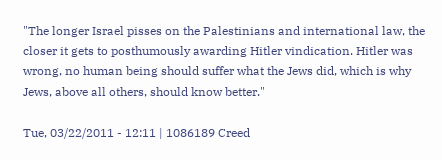"The longer Israel pisses on the Palestinians and international law, the closer it gets to posthumously awarding Hitler vindication. Hitler was wrong, no human being should suffer what the Jews did, which is why Jews, above all others, should know better."

Tue, 03/22/2011 - 12:11 | 1086189 Creed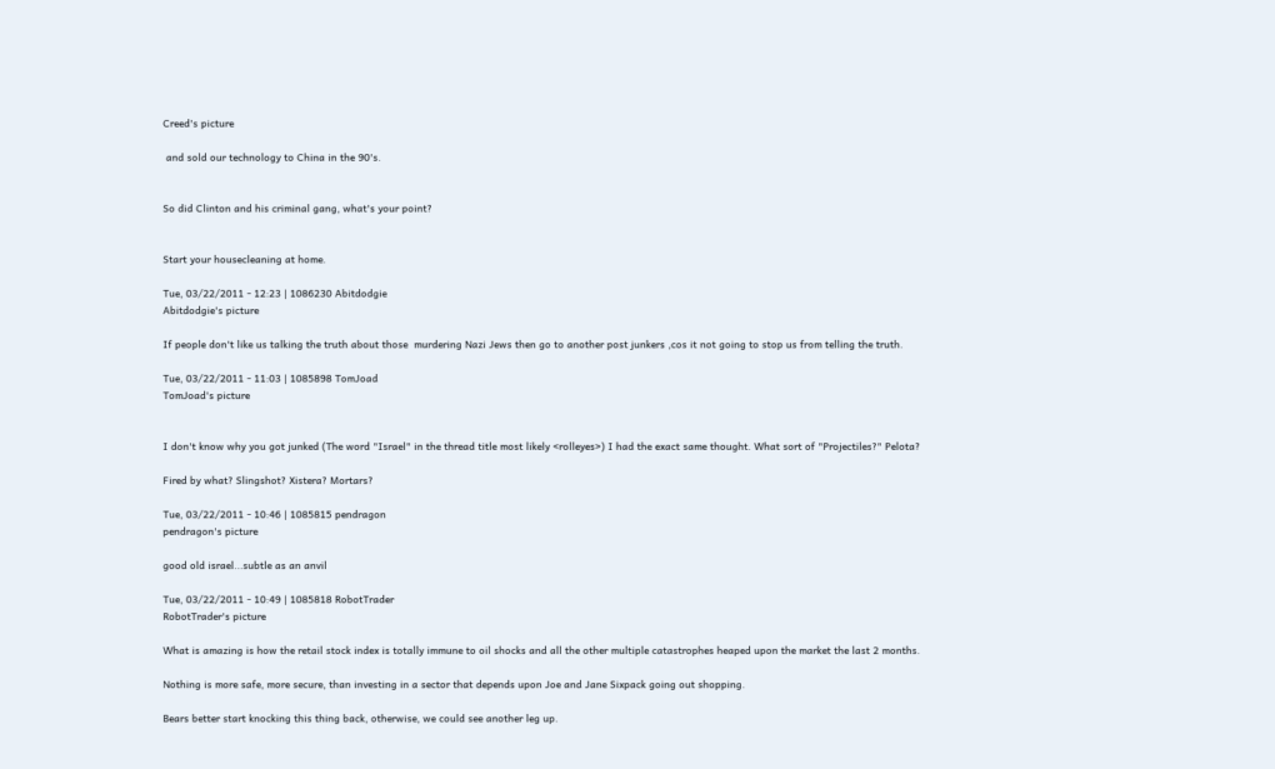Creed's picture

 and sold our technology to China in the 90's.


So did Clinton and his criminal gang, what's your point?


Start your housecleaning at home.

Tue, 03/22/2011 - 12:23 | 1086230 Abitdodgie
Abitdodgie's picture

If people don't like us talking the truth about those  murdering Nazi Jews then go to another post junkers ,cos it not going to stop us from telling the truth.

Tue, 03/22/2011 - 11:03 | 1085898 TomJoad
TomJoad's picture


I don't know why you got junked (The word "Israel" in the thread title most likely <rolleyes>) I had the exact same thought. What sort of "Projectiles?" Pelota?

Fired by what? Slingshot? Xistera? Mortars?

Tue, 03/22/2011 - 10:46 | 1085815 pendragon
pendragon's picture

good old israel...subtle as an anvil

Tue, 03/22/2011 - 10:49 | 1085818 RobotTrader
RobotTrader's picture

What is amazing is how the retail stock index is totally immune to oil shocks and all the other multiple catastrophes heaped upon the market the last 2 months.

Nothing is more safe, more secure, than investing in a sector that depends upon Joe and Jane Sixpack going out shopping.

Bears better start knocking this thing back, otherwise, we could see another leg up.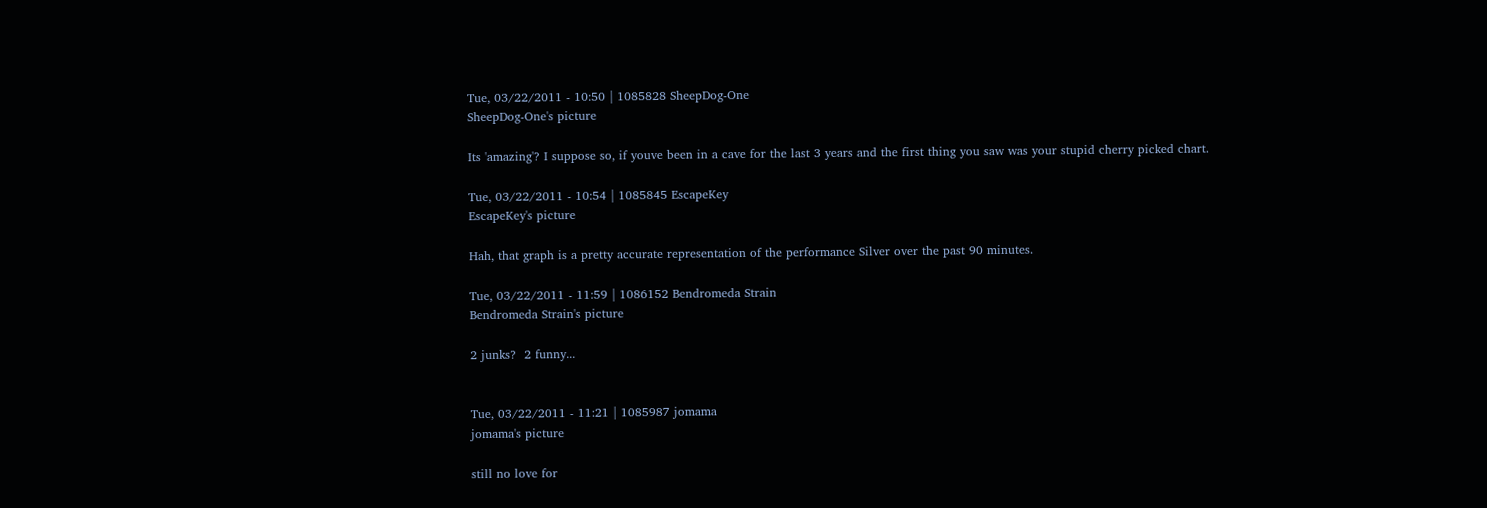Tue, 03/22/2011 - 10:50 | 1085828 SheepDog-One
SheepDog-One's picture

Its 'amazing'? I suppose so, if youve been in a cave for the last 3 years and the first thing you saw was your stupid cherry picked chart.

Tue, 03/22/2011 - 10:54 | 1085845 EscapeKey
EscapeKey's picture

Hah, that graph is a pretty accurate representation of the performance Silver over the past 90 minutes.

Tue, 03/22/2011 - 11:59 | 1086152 Bendromeda Strain
Bendromeda Strain's picture

2 junks?  2 funny...


Tue, 03/22/2011 - 11:21 | 1085987 jomama
jomama's picture

still no love for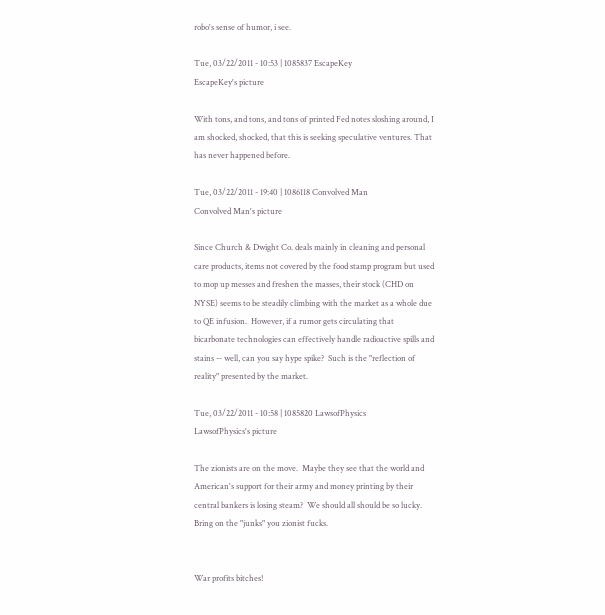robo's sense of humor, i see.

Tue, 03/22/2011 - 10:53 | 1085837 EscapeKey
EscapeKey's picture

With tons, and tons, and tons of printed Fed notes sloshing around, I am shocked, shocked, that this is seeking speculative ventures. That has never happened before.

Tue, 03/22/2011 - 19:40 | 1086118 Convolved Man
Convolved Man's picture

Since Church & Dwight Co. deals mainly in cleaning and personal care products, items not covered by the food stamp program but used to mop up messes and freshen the masses, their stock (CHD on NYSE) seems to be steadily climbing with the market as a whole due to QE infusion.  However, if a rumor gets circulating that bicarbonate technologies can effectively handle radioactive spills and stains -- well, can you say hype spike?  Such is the "reflection of reality" presented by the market.

Tue, 03/22/2011 - 10:58 | 1085820 LawsofPhysics
LawsofPhysics's picture

The zionists are on the move.  Maybe they see that the world and American's support for their army and money printing by their central bankers is losing steam?  We should all should be so lucky.  Bring on the "junks" you zionist fucks.


War profits bitches!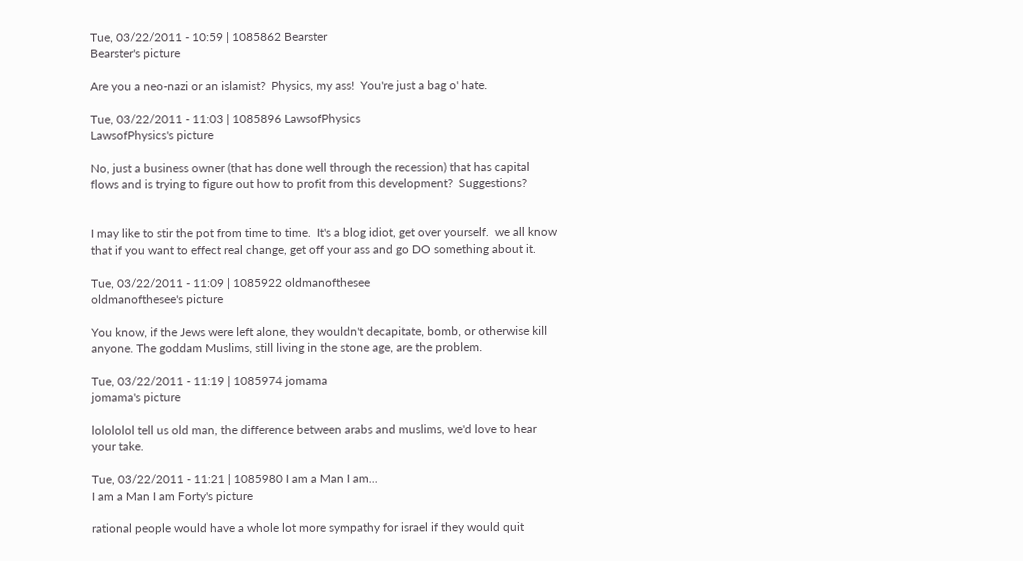Tue, 03/22/2011 - 10:59 | 1085862 Bearster
Bearster's picture

Are you a neo-nazi or an islamist?  Physics, my ass!  You're just a bag o' hate.

Tue, 03/22/2011 - 11:03 | 1085896 LawsofPhysics
LawsofPhysics's picture

No, just a business owner (that has done well through the recession) that has capital flows and is trying to figure out how to profit from this development?  Suggestions?


I may like to stir the pot from time to time.  It's a blog idiot, get over yourself.  we all know that if you want to effect real change, get off your ass and go DO something about it.

Tue, 03/22/2011 - 11:09 | 1085922 oldmanofthesee
oldmanofthesee's picture

You know, if the Jews were left alone, they wouldn't decapitate, bomb, or otherwise kill anyone. The goddam Muslims, still living in the stone age, are the problem.

Tue, 03/22/2011 - 11:19 | 1085974 jomama
jomama's picture

lolololol tell us old man, the difference between arabs and muslims, we'd love to hear your take.

Tue, 03/22/2011 - 11:21 | 1085980 I am a Man I am...
I am a Man I am Forty's picture

rational people would have a whole lot more sympathy for israel if they would quit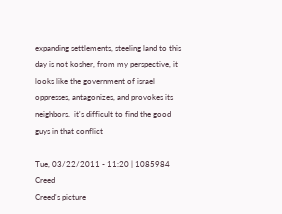expanding settlements, steeling land to this day is not kosher, from my perspective, it looks like the government of israel oppresses, antagonizes, and provokes its neighbors.  it's difficult to find the good guys in that conflict

Tue, 03/22/2011 - 11:20 | 1085984 Creed
Creed's picture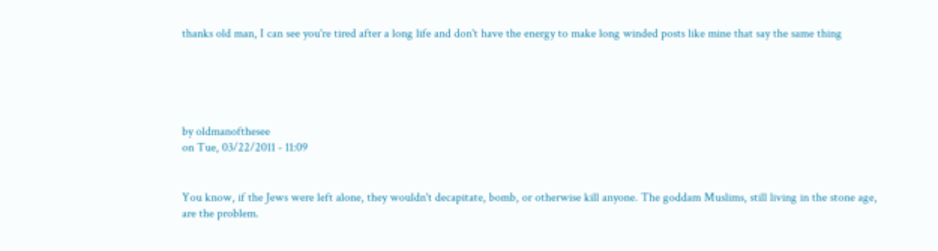thanks old man, I can see you're tired after a long life and don't have the energy to make long winded posts like mine that say the same thing





by oldmanofthesee
on Tue, 03/22/2011 - 11:09


You know, if the Jews were left alone, they wouldn't decapitate, bomb, or otherwise kill anyone. The goddam Muslims, still living in the stone age, are the problem.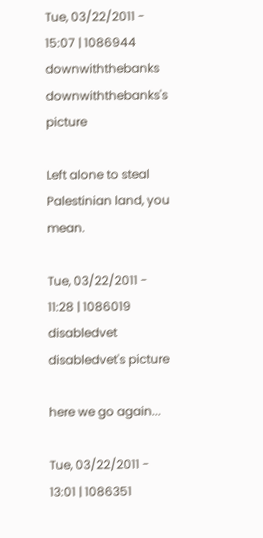Tue, 03/22/2011 - 15:07 | 1086944 downwiththebanks
downwiththebanks's picture

Left alone to steal Palestinian land, you mean.

Tue, 03/22/2011 - 11:28 | 1086019 disabledvet
disabledvet's picture

here we go again...

Tue, 03/22/2011 - 13:01 | 1086351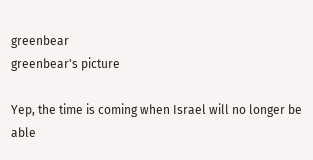greenbear
greenbear's picture

Yep, the time is coming when Israel will no longer be able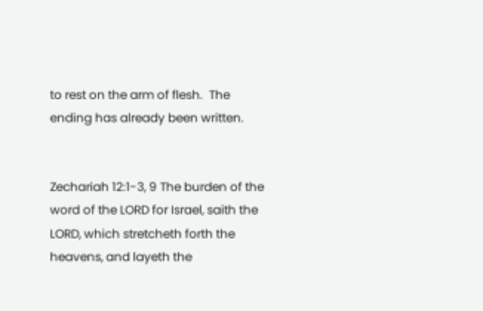to rest on the arm of flesh.  The ending has already been written.


Zechariah 12:1-3, 9 The burden of the word of the LORD for Israel, saith the LORD, which stretcheth forth the heavens, and layeth the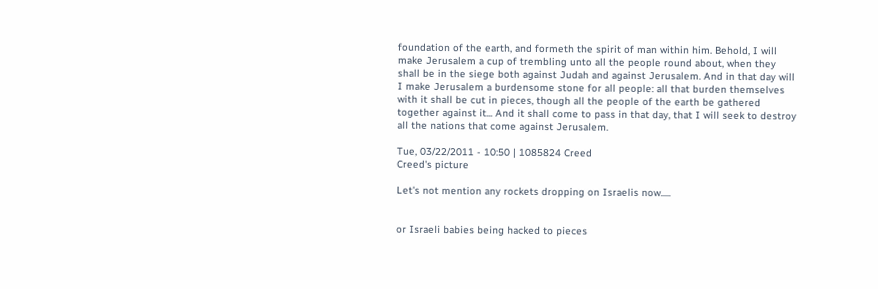foundation of the earth, and formeth the spirit of man within him. Behold, I will make Jerusalem a cup of trembling unto all the people round about, when they shall be in the siege both against Judah and against Jerusalem. And in that day will I make Jerusalem a burdensome stone for all people: all that burden themselves with it shall be cut in pieces, though all the people of the earth be gathered together against it... And it shall come to pass in that day, that I will seek to destroy all the nations that come against Jerusalem.

Tue, 03/22/2011 - 10:50 | 1085824 Creed
Creed's picture

Let's not mention any rockets dropping on Israelis now.....


or Israeli babies being hacked to pieces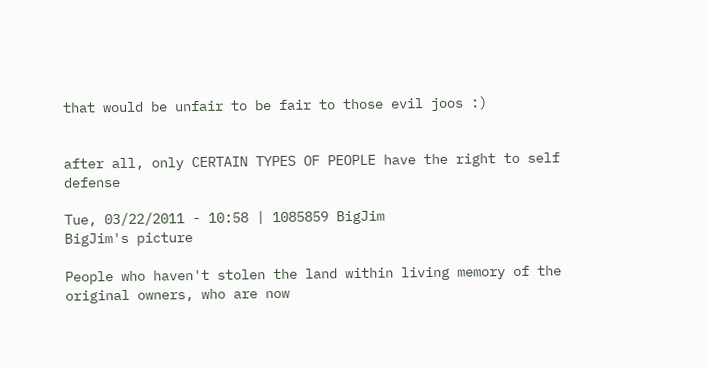that would be unfair to be fair to those evil joos :)


after all, only CERTAIN TYPES OF PEOPLE have the right to self defense

Tue, 03/22/2011 - 10:58 | 1085859 BigJim
BigJim's picture

People who haven't stolen the land within living memory of the original owners, who are now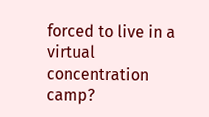forced to live in a virtual concentration camp?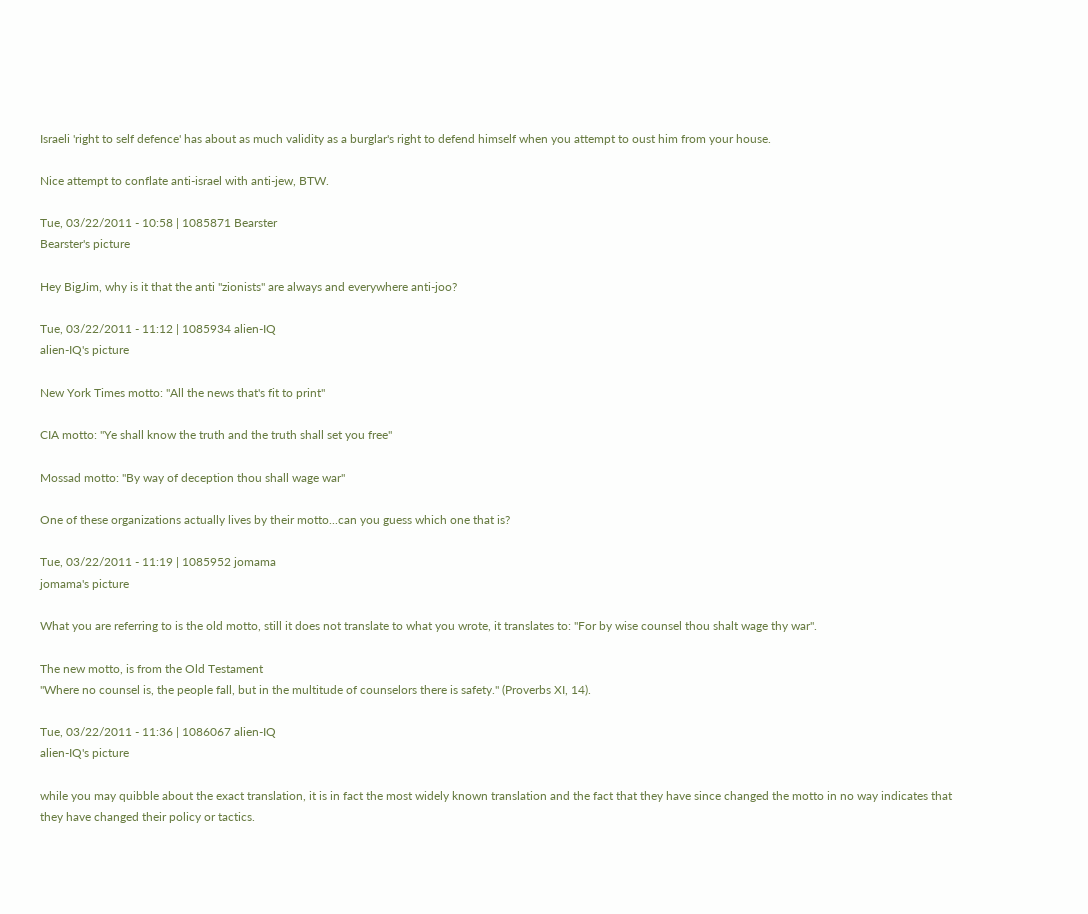Israeli 'right to self defence' has about as much validity as a burglar's right to defend himself when you attempt to oust him from your house.

Nice attempt to conflate anti-israel with anti-jew, BTW.

Tue, 03/22/2011 - 10:58 | 1085871 Bearster
Bearster's picture

Hey BigJim, why is it that the anti "zionists" are always and everywhere anti-joo?

Tue, 03/22/2011 - 11:12 | 1085934 alien-IQ
alien-IQ's picture

New York Times motto: "All the news that's fit to print"

CIA motto: "Ye shall know the truth and the truth shall set you free"

Mossad motto: "By way of deception thou shall wage war"

One of these organizations actually lives by their motto...can you guess which one that is?

Tue, 03/22/2011 - 11:19 | 1085952 jomama
jomama's picture

What you are referring to is the old motto, still it does not translate to what you wrote, it translates to: "For by wise counsel thou shalt wage thy war".

The new motto, is from the Old Testament
"Where no counsel is, the people fall, but in the multitude of counselors there is safety." (Proverbs XI, 14).

Tue, 03/22/2011 - 11:36 | 1086067 alien-IQ
alien-IQ's picture

while you may quibble about the exact translation, it is in fact the most widely known translation and the fact that they have since changed the motto in no way indicates that they have changed their policy or tactics.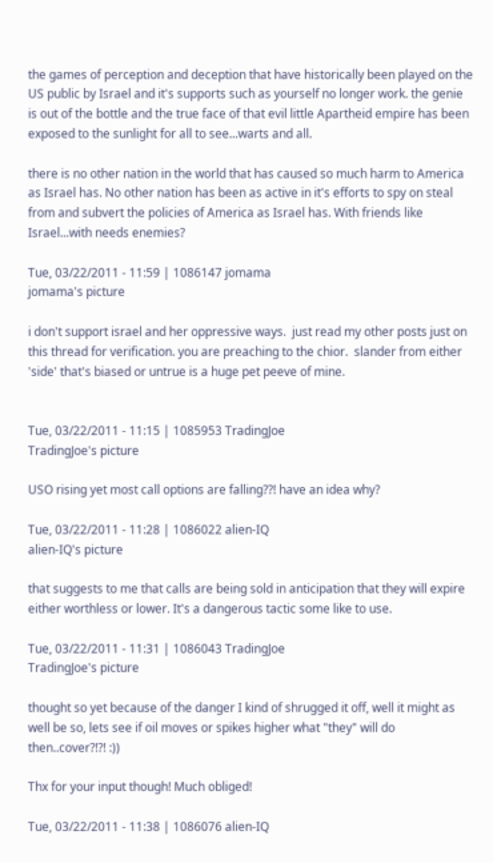the games of perception and deception that have historically been played on the US public by Israel and it's supports such as yourself no longer work. the genie is out of the bottle and the true face of that evil little Apartheid empire has been exposed to the sunlight for all to see...warts and all.

there is no other nation in the world that has caused so much harm to America as Israel has. No other nation has been as active in it's efforts to spy on steal from and subvert the policies of America as Israel has. With friends like Israel...with needs enemies?

Tue, 03/22/2011 - 11:59 | 1086147 jomama
jomama's picture

i don't support israel and her oppressive ways.  just read my other posts just on this thread for verification. you are preaching to the chior.  slander from either 'side' that's biased or untrue is a huge pet peeve of mine.


Tue, 03/22/2011 - 11:15 | 1085953 TradingJoe
TradingJoe's picture

USO rising yet most call options are falling??! have an idea why?

Tue, 03/22/2011 - 11:28 | 1086022 alien-IQ
alien-IQ's picture

that suggests to me that calls are being sold in anticipation that they will expire either worthless or lower. It's a dangerous tactic some like to use.

Tue, 03/22/2011 - 11:31 | 1086043 TradingJoe
TradingJoe's picture

thought so yet because of the danger I kind of shrugged it off, well it might as well be so, lets see if oil moves or spikes higher what "they" will do then..cover?!?! :))

Thx for your input though! Much obliged!

Tue, 03/22/2011 - 11:38 | 1086076 alien-IQ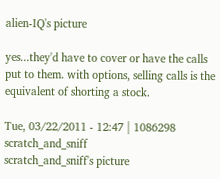alien-IQ's picture

yes...they'd have to cover or have the calls put to them. with options, selling calls is the equivalent of shorting a stock.

Tue, 03/22/2011 - 12:47 | 1086298 scratch_and_sniff
scratch_and_sniff's picture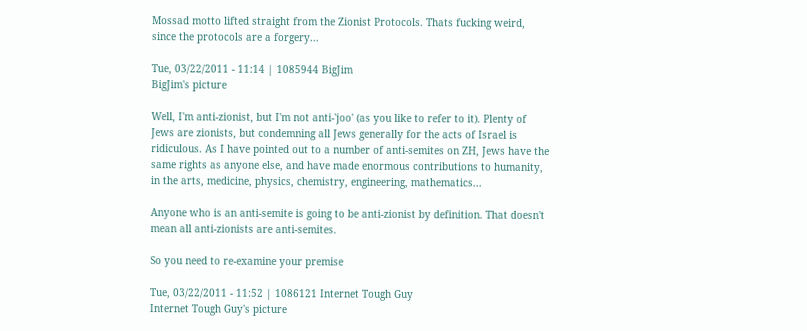Mossad motto lifted straight from the Zionist Protocols. Thats fucking weird, since the protocols are a forgery...

Tue, 03/22/2011 - 11:14 | 1085944 BigJim
BigJim's picture

Well, I'm anti-zionist, but I'm not anti-'joo' (as you like to refer to it). Plenty of Jews are zionists, but condemning all Jews generally for the acts of Israel is ridiculous. As I have pointed out to a number of anti-semites on ZH, Jews have the same rights as anyone else, and have made enormous contributions to humanity, in the arts, medicine, physics, chemistry, engineering, mathematics...

Anyone who is an anti-semite is going to be anti-zionist by definition. That doesn't mean all anti-zionists are anti-semites.

So you need to re-examine your premise

Tue, 03/22/2011 - 11:52 | 1086121 Internet Tough Guy
Internet Tough Guy's picture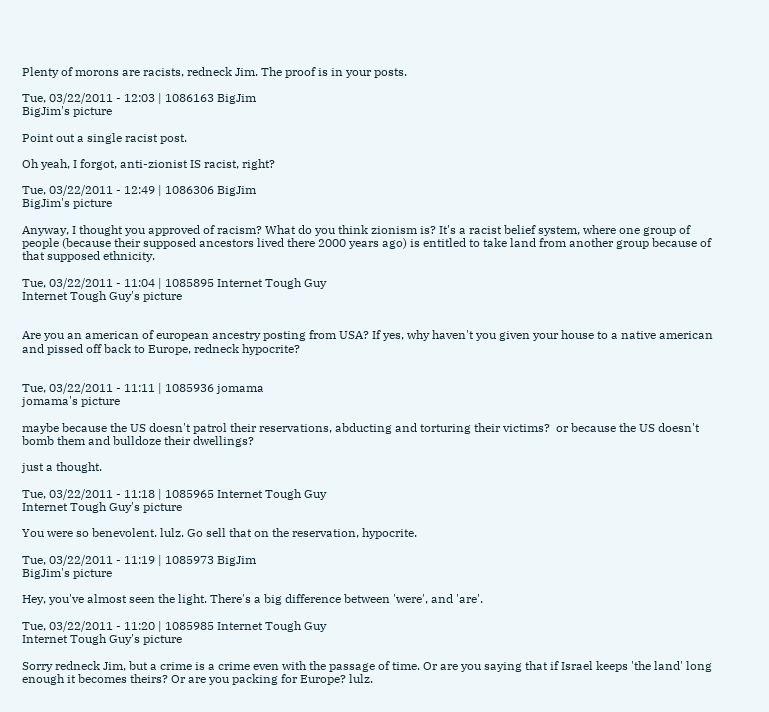Plenty of morons are racists, redneck Jim. The proof is in your posts.

Tue, 03/22/2011 - 12:03 | 1086163 BigJim
BigJim's picture

Point out a single racist post.

Oh yeah, I forgot, anti-zionist IS racist, right?

Tue, 03/22/2011 - 12:49 | 1086306 BigJim
BigJim's picture

Anyway, I thought you approved of racism? What do you think zionism is? It's a racist belief system, where one group of people (because their supposed ancestors lived there 2000 years ago) is entitled to take land from another group because of that supposed ethnicity.

Tue, 03/22/2011 - 11:04 | 1085895 Internet Tough Guy
Internet Tough Guy's picture


Are you an american of european ancestry posting from USA? If yes, why haven't you given your house to a native american and pissed off back to Europe, redneck hypocrite?


Tue, 03/22/2011 - 11:11 | 1085936 jomama
jomama's picture

maybe because the US doesn't patrol their reservations, abducting and torturing their victims?  or because the US doesn't bomb them and bulldoze their dwellings?

just a thought.

Tue, 03/22/2011 - 11:18 | 1085965 Internet Tough Guy
Internet Tough Guy's picture

You were so benevolent. lulz. Go sell that on the reservation, hypocrite.

Tue, 03/22/2011 - 11:19 | 1085973 BigJim
BigJim's picture

Hey, you've almost seen the light. There's a big difference between 'were', and 'are'.

Tue, 03/22/2011 - 11:20 | 1085985 Internet Tough Guy
Internet Tough Guy's picture

Sorry redneck Jim, but a crime is a crime even with the passage of time. Or are you saying that if Israel keeps 'the land' long enough it becomes theirs? Or are you packing for Europe? lulz.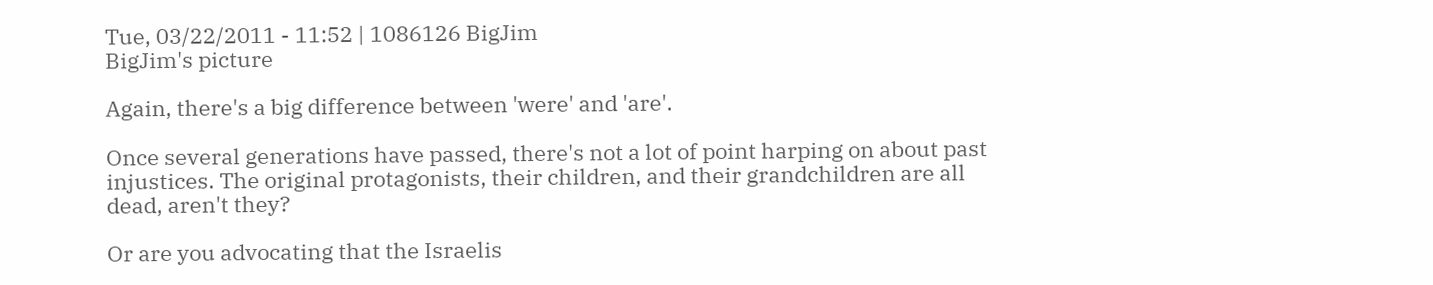Tue, 03/22/2011 - 11:52 | 1086126 BigJim
BigJim's picture

Again, there's a big difference between 'were' and 'are'.

Once several generations have passed, there's not a lot of point harping on about past injustices. The original protagonists, their children, and their grandchildren are all dead, aren't they?

Or are you advocating that the Israelis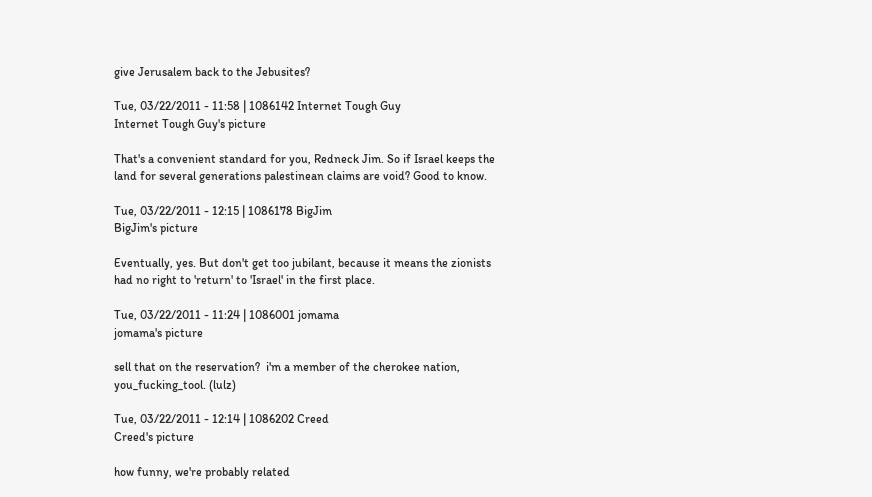give Jerusalem back to the Jebusites?

Tue, 03/22/2011 - 11:58 | 1086142 Internet Tough Guy
Internet Tough Guy's picture

That's a convenient standard for you, Redneck Jim. So if Israel keeps the land for several generations palestinean claims are void? Good to know.

Tue, 03/22/2011 - 12:15 | 1086178 BigJim
BigJim's picture

Eventually, yes. But don't get too jubilant, because it means the zionists had no right to 'return' to 'Israel' in the first place.

Tue, 03/22/2011 - 11:24 | 1086001 jomama
jomama's picture

sell that on the reservation?  i'm a member of the cherokee nation, you_fucking_tool. (lulz)

Tue, 03/22/2011 - 12:14 | 1086202 Creed
Creed's picture

how funny, we're probably related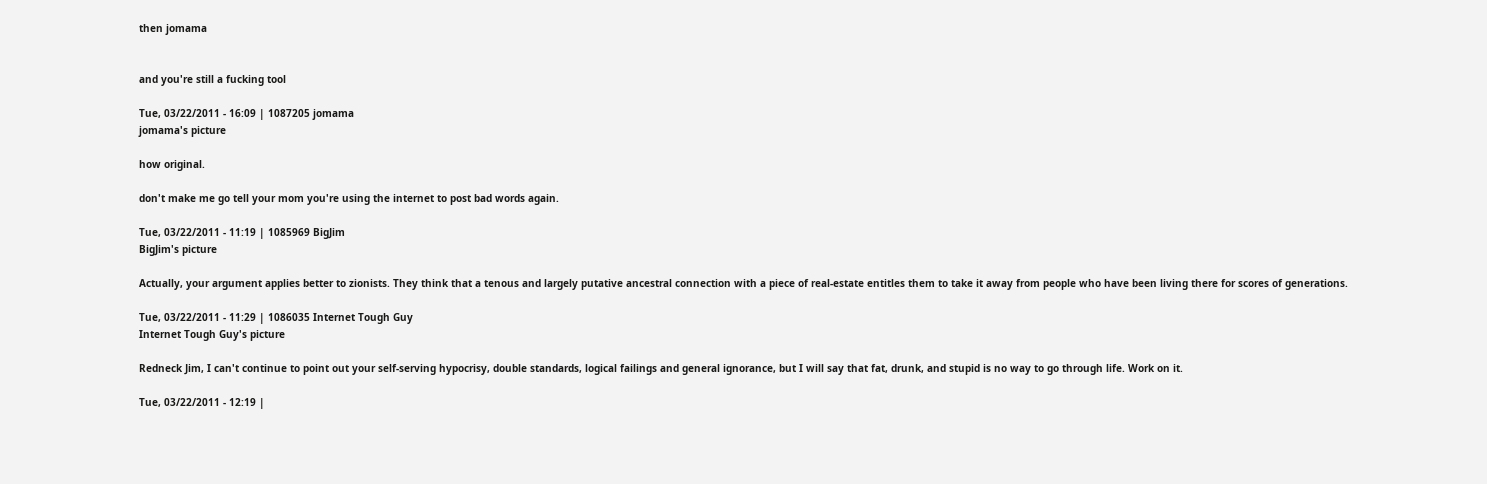then jomama


and you're still a fucking tool

Tue, 03/22/2011 - 16:09 | 1087205 jomama
jomama's picture

how original.

don't make me go tell your mom you're using the internet to post bad words again.

Tue, 03/22/2011 - 11:19 | 1085969 BigJim
BigJim's picture

Actually, your argument applies better to zionists. They think that a tenous and largely putative ancestral connection with a piece of real-estate entitles them to take it away from people who have been living there for scores of generations.

Tue, 03/22/2011 - 11:29 | 1086035 Internet Tough Guy
Internet Tough Guy's picture

Redneck Jim, I can't continue to point out your self-serving hypocrisy, double standards, logical failings and general ignorance, but I will say that fat, drunk, and stupid is no way to go through life. Work on it.

Tue, 03/22/2011 - 12:19 |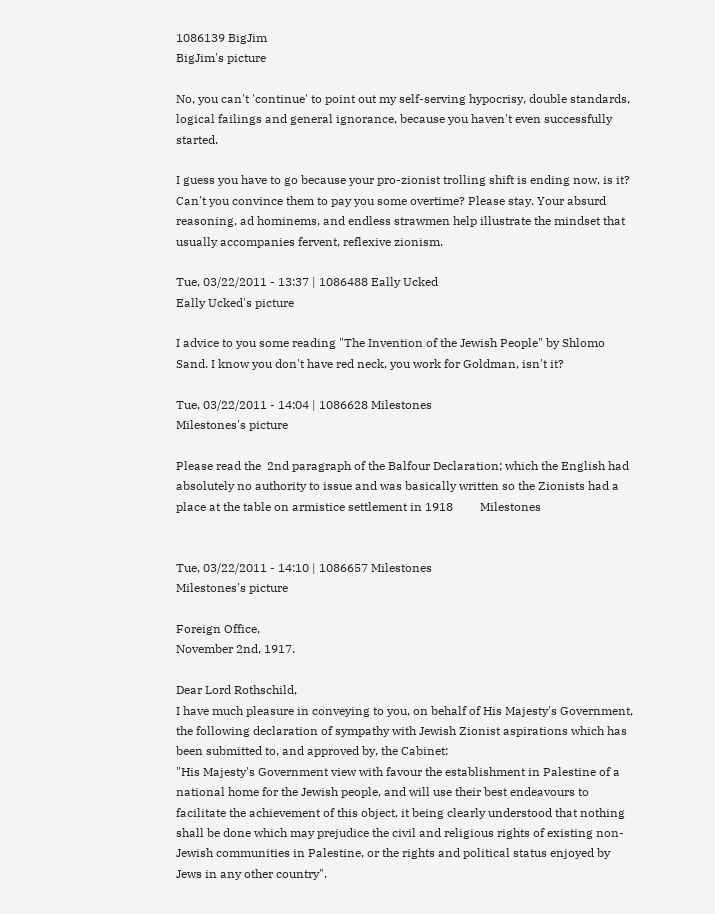1086139 BigJim
BigJim's picture

No, you can't 'continue' to point out my self-serving hypocrisy, double standards, logical failings and general ignorance, because you haven't even successfully started.

I guess you have to go because your pro-zionist trolling shift is ending now, is it? Can't you convince them to pay you some overtime? Please stay. Your absurd reasoning, ad hominems, and endless strawmen help illustrate the mindset that usually accompanies fervent, reflexive zionism.

Tue, 03/22/2011 - 13:37 | 1086488 Eally Ucked
Eally Ucked's picture

I advice to you some reading "The Invention of the Jewish People" by Shlomo Sand. I know you don't have red neck, you work for Goldman, isn't it?

Tue, 03/22/2011 - 14:04 | 1086628 Milestones
Milestones's picture

Please read the  2nd paragraph of the Balfour Declaration; which the English had absolutely no authority to issue and was basically written so the Zionists had a place at the table on armistice settlement in 1918         Milestones


Tue, 03/22/2011 - 14:10 | 1086657 Milestones
Milestones's picture

Foreign Office,
November 2nd, 1917.

Dear Lord Rothschild,
I have much pleasure in conveying to you, on behalf of His Majesty's Government, the following declaration of sympathy with Jewish Zionist aspirations which has been submitted to, and approved by, the Cabinet:
"His Majesty's Government view with favour the establishment in Palestine of a national home for the Jewish people, and will use their best endeavours to facilitate the achievement of this object, it being clearly understood that nothing shall be done which may prejudice the civil and religious rights of existing non-Jewish communities in Palestine, or the rights and political status enjoyed by Jews in any other country".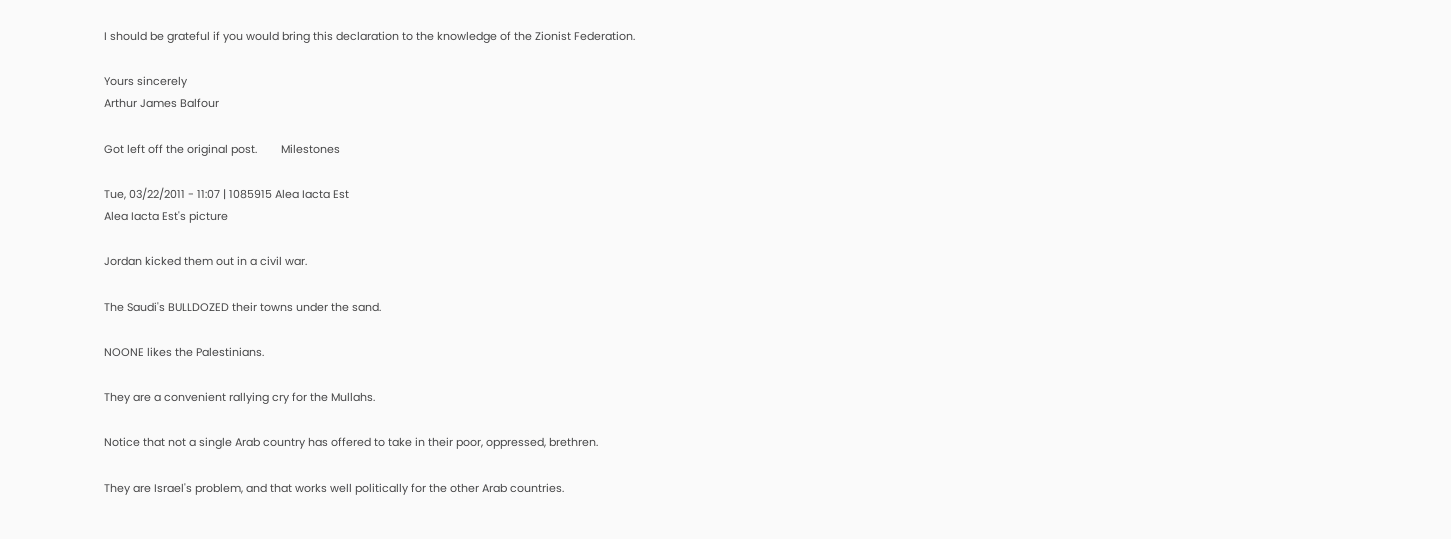I should be grateful if you would bring this declaration to the knowledge of the Zionist Federation.

Yours sincerely
Arthur James Balfour

Got left off the original post.        Milestones

Tue, 03/22/2011 - 11:07 | 1085915 Alea Iacta Est
Alea Iacta Est's picture

Jordan kicked them out in a civil war.

The Saudi's BULLDOZED their towns under the sand.

NOONE likes the Palestinians.

They are a convenient rallying cry for the Mullahs.

Notice that not a single Arab country has offered to take in their poor, oppressed, brethren.

They are Israel's problem, and that works well politically for the other Arab countries.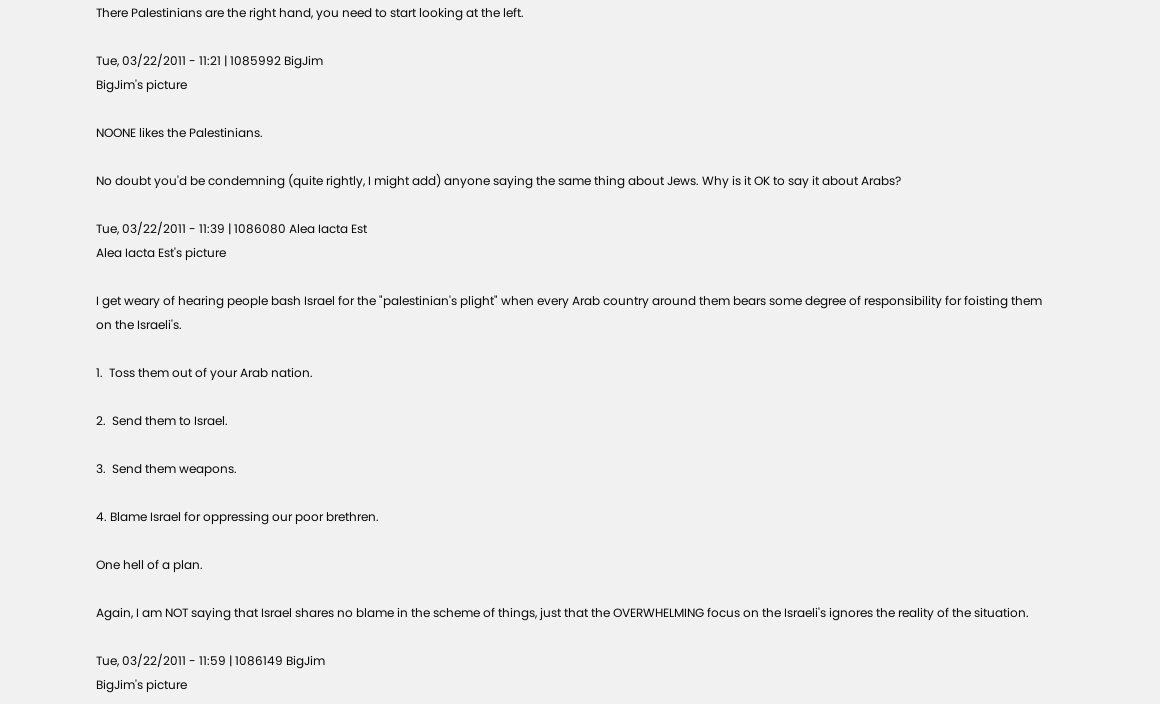There Palestinians are the right hand, you need to start looking at the left.

Tue, 03/22/2011 - 11:21 | 1085992 BigJim
BigJim's picture

NOONE likes the Palestinians.

No doubt you'd be condemning (quite rightly, I might add) anyone saying the same thing about Jews. Why is it OK to say it about Arabs?

Tue, 03/22/2011 - 11:39 | 1086080 Alea Iacta Est
Alea Iacta Est's picture

I get weary of hearing people bash Israel for the "palestinian's plight" when every Arab country around them bears some degree of responsibility for foisting them on the Israeli's.

1.  Toss them out of your Arab nation.

2.  Send them to Israel.

3.  Send them weapons.

4. Blame Israel for oppressing our poor brethren.

One hell of a plan.

Again, I am NOT saying that Israel shares no blame in the scheme of things, just that the OVERWHELMING focus on the Israeli's ignores the reality of the situation.

Tue, 03/22/2011 - 11:59 | 1086149 BigJim
BigJim's picture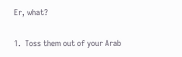Er, what?

1.  Toss them out of your Arab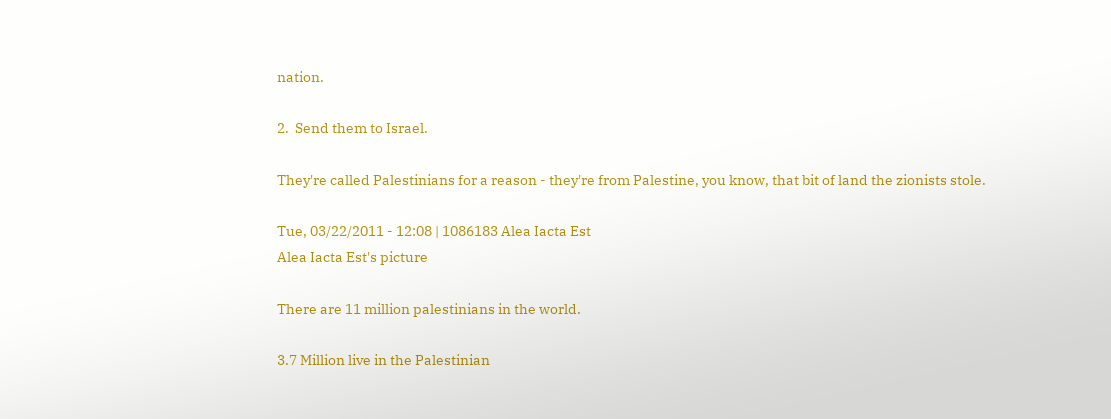nation.

2.  Send them to Israel.

They're called Palestinians for a reason - they're from Palestine, you know, that bit of land the zionists stole.

Tue, 03/22/2011 - 12:08 | 1086183 Alea Iacta Est
Alea Iacta Est's picture

There are 11 million palestinians in the world.

3.7 Million live in the Palestinian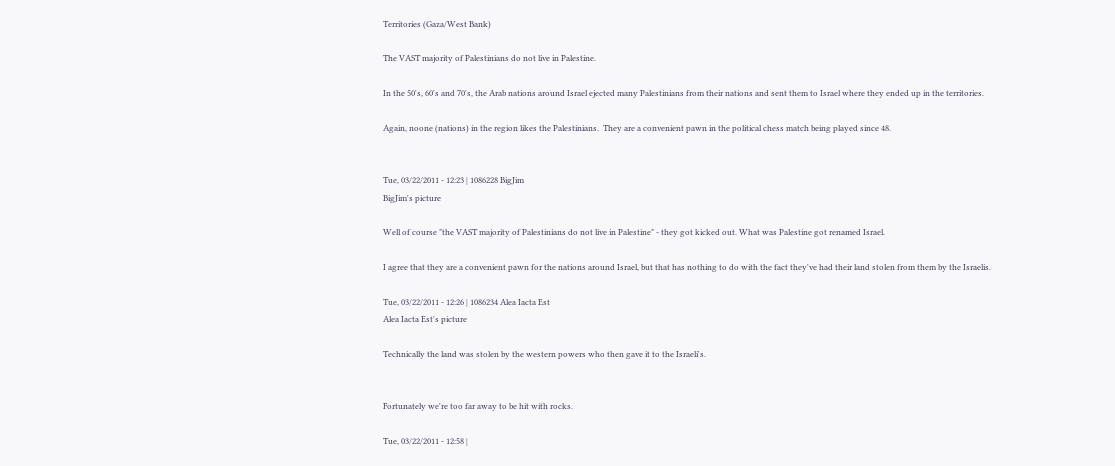Territories (Gaza/West Bank)

The VAST majority of Palestinians do not live in Palestine.

In the 50's, 60's and 70's, the Arab nations around Israel ejected many Palestinians from their nations and sent them to Israel where they ended up in the territories.

Again, noone (nations) in the region likes the Palestinians.  They are a convenient pawn in the political chess match being played since 48.


Tue, 03/22/2011 - 12:23 | 1086228 BigJim
BigJim's picture

Well of course "the VAST majority of Palestinians do not live in Palestine" - they got kicked out. What was Palestine got renamed Israel.

I agree that they are a convenient pawn for the nations around Israel, but that has nothing to do with the fact they've had their land stolen from them by the Israelis.

Tue, 03/22/2011 - 12:26 | 1086234 Alea Iacta Est
Alea Iacta Est's picture

Technically the land was stolen by the western powers who then gave it to the Israeli's.


Fortunately we're too far away to be hit with rocks.

Tue, 03/22/2011 - 12:58 |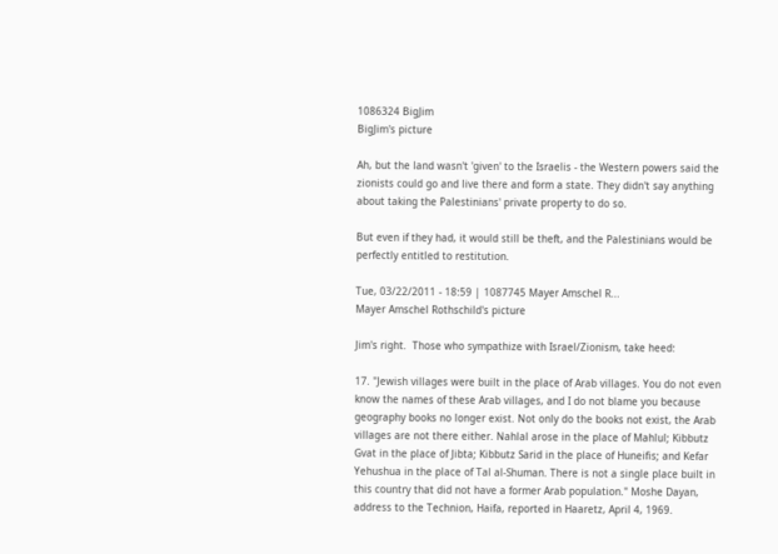1086324 BigJim
BigJim's picture

Ah, but the land wasn't 'given' to the Israelis - the Western powers said the zionists could go and live there and form a state. They didn't say anything about taking the Palestinians' private property to do so.

But even if they had, it would still be theft, and the Palestinians would be perfectly entitled to restitution.

Tue, 03/22/2011 - 18:59 | 1087745 Mayer Amschel R...
Mayer Amschel Rothschild's picture

Jim's right.  Those who sympathize with Israel/Zionism, take heed:

17. "Jewish villages were built in the place of Arab villages. You do not even know the names of these Arab villages, and I do not blame you because geography books no longer exist. Not only do the books not exist, the Arab villages are not there either. Nahlal arose in the place of Mahlul; Kibbutz Gvat in the place of Jibta; Kibbutz Sarid in the place of Huneifis; and Kefar Yehushua in the place of Tal al-Shuman. There is not a single place built in this country that did not have a former Arab population." Moshe Dayan, address to the Technion, Haifa, reported in Haaretz, April 4, 1969.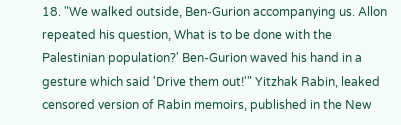18. "We walked outside, Ben-Gurion accompanying us. Allon repeated his question, What is to be done with the Palestinian population?' Ben-Gurion waved his hand in a gesture which said 'Drive them out!'" Yitzhak Rabin, leaked censored version of Rabin memoirs, published in the New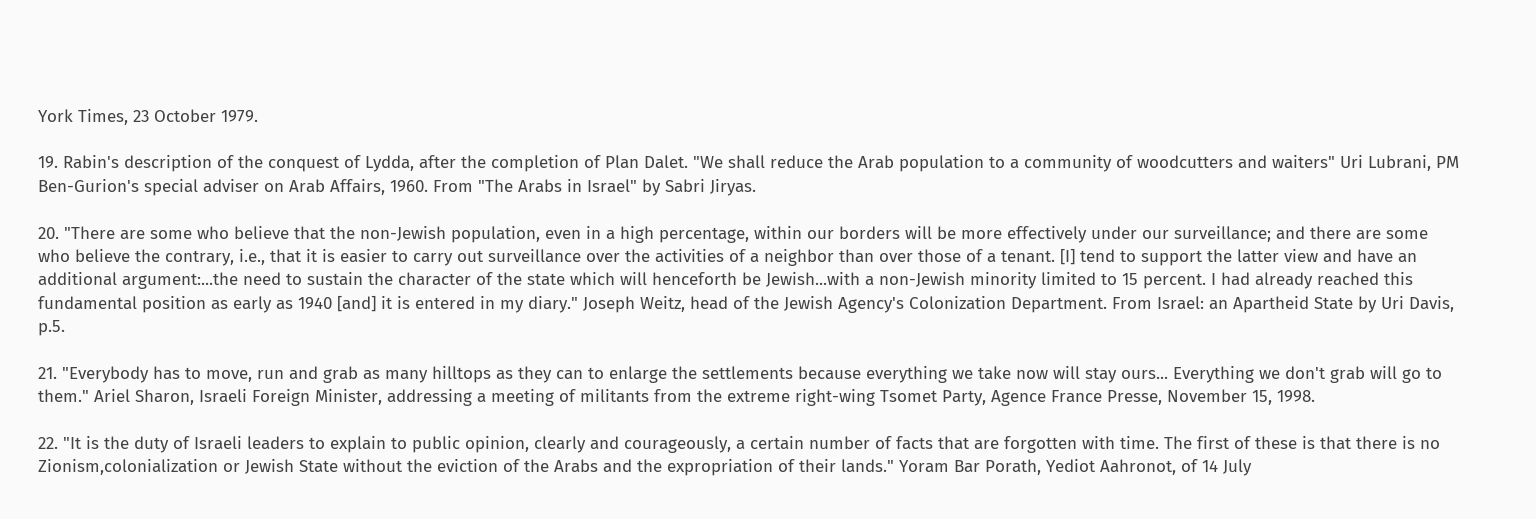York Times, 23 October 1979.

19. Rabin's description of the conquest of Lydda, after the completion of Plan Dalet. "We shall reduce the Arab population to a community of woodcutters and waiters" Uri Lubrani, PM Ben-Gurion's special adviser on Arab Affairs, 1960. From "The Arabs in Israel" by Sabri Jiryas.

20. "There are some who believe that the non-Jewish population, even in a high percentage, within our borders will be more effectively under our surveillance; and there are some who believe the contrary, i.e., that it is easier to carry out surveillance over the activities of a neighbor than over those of a tenant. [I] tend to support the latter view and have an additional argument:...the need to sustain the character of the state which will henceforth be Jewish...with a non-Jewish minority limited to 15 percent. I had already reached this fundamental position as early as 1940 [and] it is entered in my diary." Joseph Weitz, head of the Jewish Agency's Colonization Department. From Israel: an Apartheid State by Uri Davis, p.5.

21. "Everybody has to move, run and grab as many hilltops as they can to enlarge the settlements because everything we take now will stay ours... Everything we don't grab will go to them." Ariel Sharon, Israeli Foreign Minister, addressing a meeting of militants from the extreme right-wing Tsomet Party, Agence France Presse, November 15, 1998.

22. "It is the duty of Israeli leaders to explain to public opinion, clearly and courageously, a certain number of facts that are forgotten with time. The first of these is that there is no Zionism,colonialization or Jewish State without the eviction of the Arabs and the expropriation of their lands." Yoram Bar Porath, Yediot Aahronot, of 14 July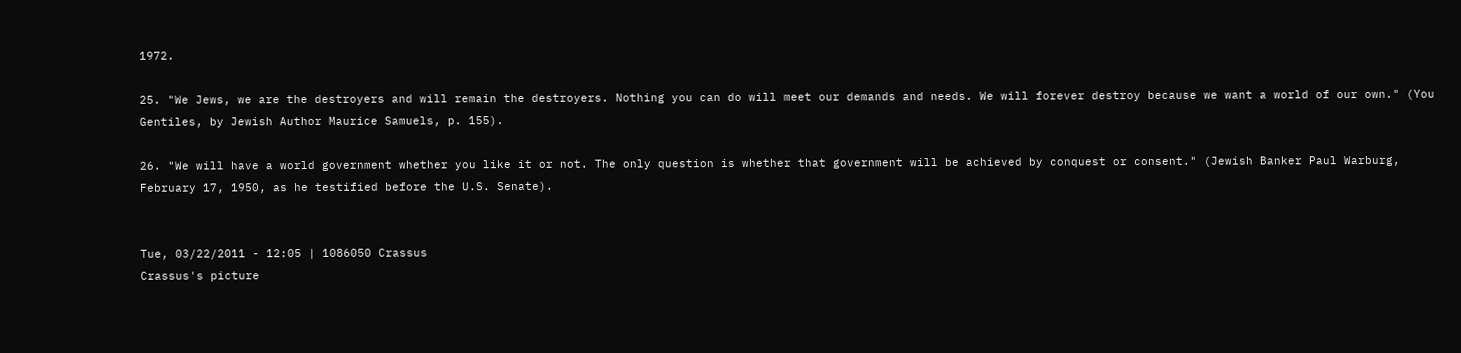1972.

25. "We Jews, we are the destroyers and will remain the destroyers. Nothing you can do will meet our demands and needs. We will forever destroy because we want a world of our own." (You Gentiles, by Jewish Author Maurice Samuels, p. 155).

26. "We will have a world government whether you like it or not. The only question is whether that government will be achieved by conquest or consent." (Jewish Banker Paul Warburg, February 17, 1950, as he testified before the U.S. Senate).


Tue, 03/22/2011 - 12:05 | 1086050 Crassus
Crassus's picture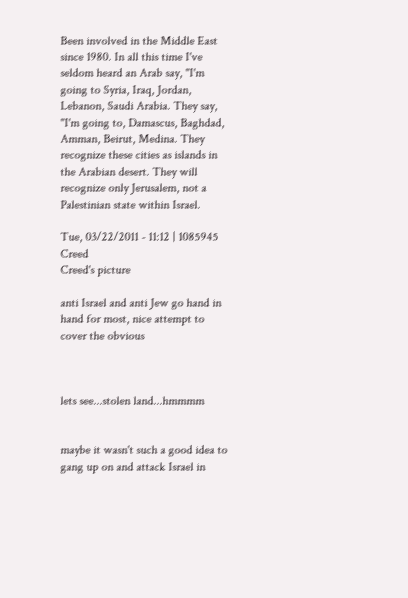Been involved in the Middle East since 1980. In all this time I've seldom heard an Arab say, "I'm going to Syria, Iraq, Jordan, Lebanon, Saudi Arabia. They say, "I'm going to, Damascus, Baghdad, Amman, Beirut, Medina. They recognize these cities as islands in the Arabian desert. They will recognize only Jerusalem, not a Palestinian state within Israel.

Tue, 03/22/2011 - 11:12 | 1085945 Creed
Creed's picture

anti Israel and anti Jew go hand in hand for most, nice attempt to cover the obvious



lets see...stolen land...hmmmm


maybe it wasn't such a good idea to gang up on and attack Israel in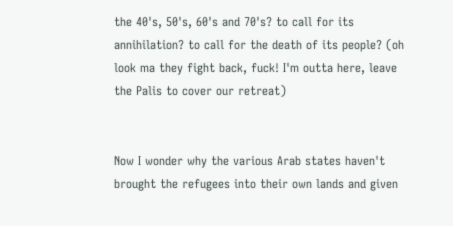the 40's, 50's, 60's and 70's? to call for its annihilation? to call for the death of its people? (oh look ma they fight back, fuck! I'm outta here, leave the Palis to cover our retreat)


Now I wonder why the various Arab states haven't brought the refugees into their own lands and given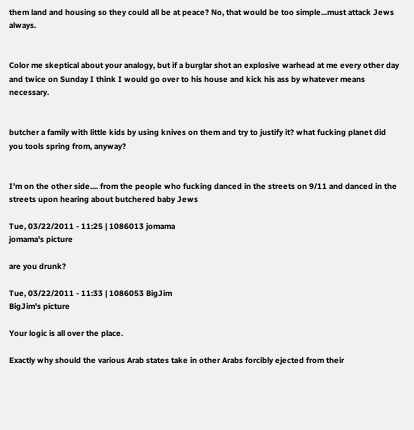them land and housing so they could all be at peace? No, that would be too simple...must attack Jews always.


Color me skeptical about your analogy, but if a burglar shot an explosive warhead at me every other day and twice on Sunday I think I would go over to his house and kick his ass by whatever means necessary.


butcher a family with little kids by using knives on them and try to justify it? what fucking planet did you tools spring from, anyway?


I'm on the other side.... from the people who fucking danced in the streets on 9/11 and danced in the streets upon hearing about butchered baby Jews

Tue, 03/22/2011 - 11:25 | 1086013 jomama
jomama's picture

are you drunk?

Tue, 03/22/2011 - 11:33 | 1086053 BigJim
BigJim's picture

Your logic is all over the place.

Exactly why should the various Arab states take in other Arabs forcibly ejected from their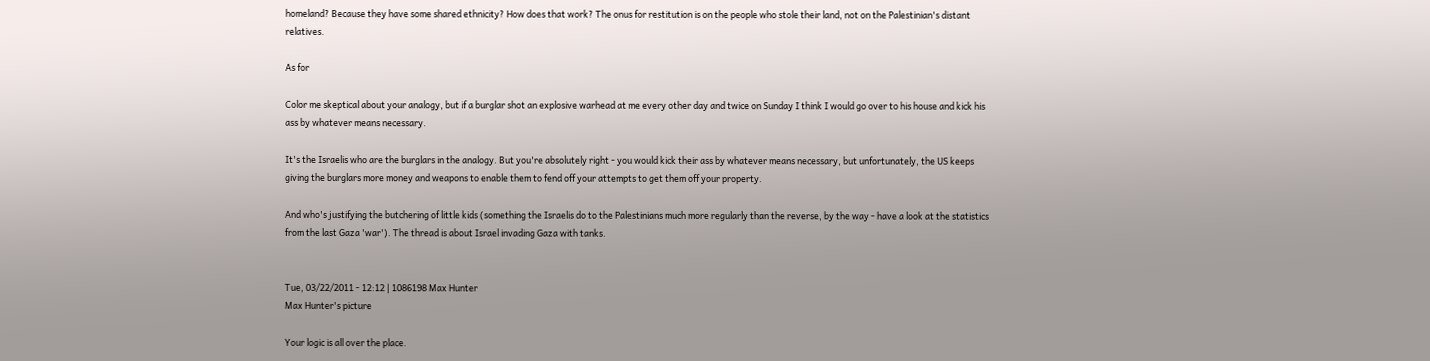homeland? Because they have some shared ethnicity? How does that work? The onus for restitution is on the people who stole their land, not on the Palestinian's distant relatives.

As for

Color me skeptical about your analogy, but if a burglar shot an explosive warhead at me every other day and twice on Sunday I think I would go over to his house and kick his ass by whatever means necessary.

It's the Israelis who are the burglars in the analogy. But you're absolutely right - you would kick their ass by whatever means necessary, but unfortunately, the US keeps giving the burglars more money and weapons to enable them to fend off your attempts to get them off your property.

And who's justifying the butchering of little kids (something the Israelis do to the Palestinians much more regularly than the reverse, by the way - have a look at the statistics from the last Gaza 'war'). The thread is about Israel invading Gaza with tanks.


Tue, 03/22/2011 - 12:12 | 1086198 Max Hunter
Max Hunter's picture

Your logic is all over the place.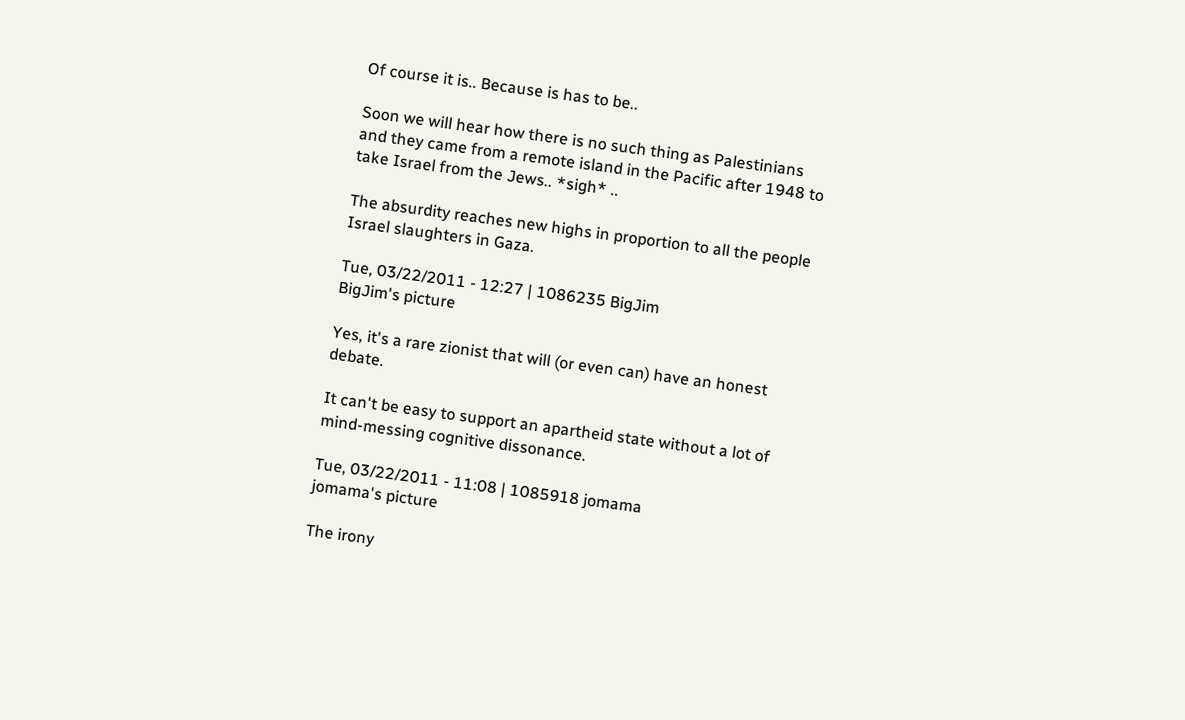Of course it is.. Because is has to be..

Soon we will hear how there is no such thing as Palestinians and they came from a remote island in the Pacific after 1948 to take Israel from the Jews.. *sigh* ..

The absurdity reaches new highs in proportion to all the people Israel slaughters in Gaza.

Tue, 03/22/2011 - 12:27 | 1086235 BigJim
BigJim's picture

Yes, it's a rare zionist that will (or even can) have an honest debate.

It can't be easy to support an apartheid state without a lot of mind-messing cognitive dissonance.

Tue, 03/22/2011 - 11:08 | 1085918 jomama
jomama's picture

The irony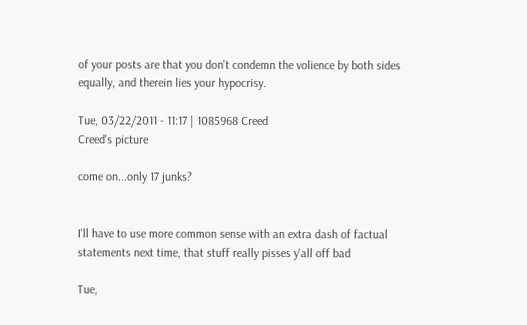of your posts are that you don't condemn the volience by both sides equally, and therein lies your hypocrisy.

Tue, 03/22/2011 - 11:17 | 1085968 Creed
Creed's picture

come on...only 17 junks?


I'll have to use more common sense with an extra dash of factual statements next time, that stuff really pisses y'all off bad

Tue,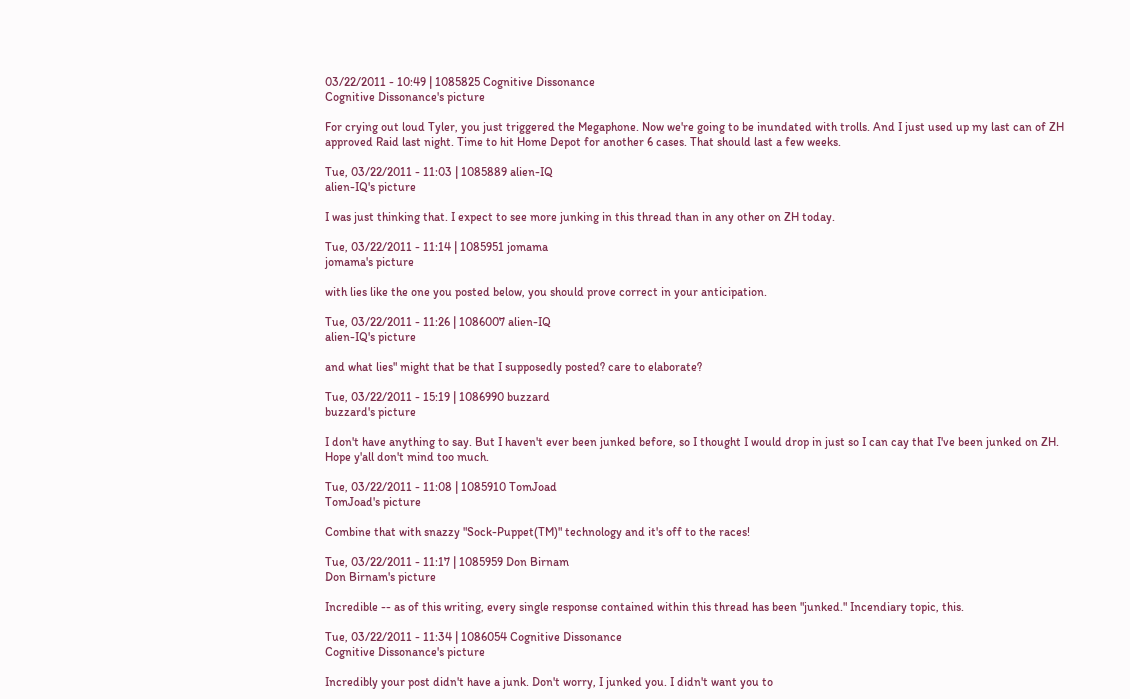03/22/2011 - 10:49 | 1085825 Cognitive Dissonance
Cognitive Dissonance's picture

For crying out loud Tyler, you just triggered the Megaphone. Now we're going to be inundated with trolls. And I just used up my last can of ZH approved Raid last night. Time to hit Home Depot for another 6 cases. That should last a few weeks.

Tue, 03/22/2011 - 11:03 | 1085889 alien-IQ
alien-IQ's picture

I was just thinking that. I expect to see more junking in this thread than in any other on ZH today.

Tue, 03/22/2011 - 11:14 | 1085951 jomama
jomama's picture

with lies like the one you posted below, you should prove correct in your anticipation.

Tue, 03/22/2011 - 11:26 | 1086007 alien-IQ
alien-IQ's picture

and what lies" might that be that I supposedly posted? care to elaborate?

Tue, 03/22/2011 - 15:19 | 1086990 buzzard
buzzard's picture

I don't have anything to say. But I haven't ever been junked before, so I thought I would drop in just so I can cay that I've been junked on ZH. Hope y'all don't mind too much.

Tue, 03/22/2011 - 11:08 | 1085910 TomJoad
TomJoad's picture

Combine that with snazzy "Sock-Puppet(TM)" technology and it's off to the races!

Tue, 03/22/2011 - 11:17 | 1085959 Don Birnam
Don Birnam's picture

Incredible -- as of this writing, every single response contained within this thread has been "junked." Incendiary topic, this.

Tue, 03/22/2011 - 11:34 | 1086054 Cognitive Dissonance
Cognitive Dissonance's picture

Incredibly your post didn't have a junk. Don't worry, I junked you. I didn't want you to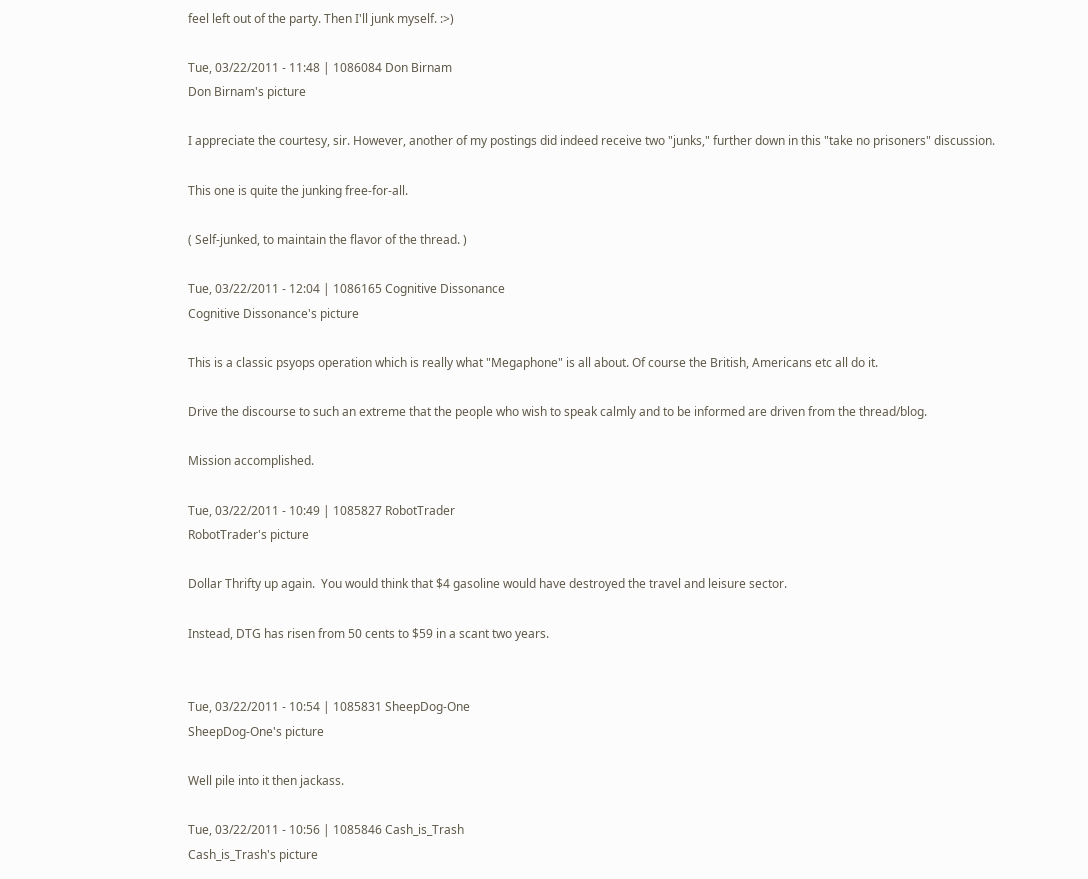feel left out of the party. Then I'll junk myself. :>)

Tue, 03/22/2011 - 11:48 | 1086084 Don Birnam
Don Birnam's picture

I appreciate the courtesy, sir. However, another of my postings did indeed receive two "junks," further down in this "take no prisoners" discussion.

This one is quite the junking free-for-all.

( Self-junked, to maintain the flavor of the thread. )

Tue, 03/22/2011 - 12:04 | 1086165 Cognitive Dissonance
Cognitive Dissonance's picture

This is a classic psyops operation which is really what "Megaphone" is all about. Of course the British, Americans etc all do it.

Drive the discourse to such an extreme that the people who wish to speak calmly and to be informed are driven from the thread/blog.

Mission accomplished.

Tue, 03/22/2011 - 10:49 | 1085827 RobotTrader
RobotTrader's picture

Dollar Thrifty up again.  You would think that $4 gasoline would have destroyed the travel and leisure sector.

Instead, DTG has risen from 50 cents to $59 in a scant two years.


Tue, 03/22/2011 - 10:54 | 1085831 SheepDog-One
SheepDog-One's picture

Well pile into it then jackass.

Tue, 03/22/2011 - 10:56 | 1085846 Cash_is_Trash
Cash_is_Trash's picture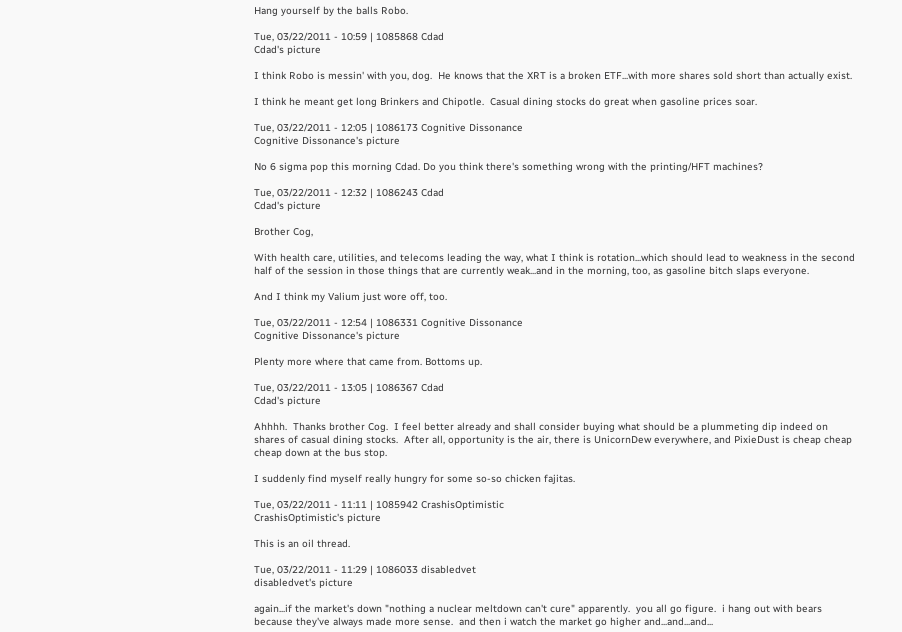Hang yourself by the balls Robo.

Tue, 03/22/2011 - 10:59 | 1085868 Cdad
Cdad's picture

I think Robo is messin' with you, dog.  He knows that the XRT is a broken ETF...with more shares sold short than actually exist.

I think he meant get long Brinkers and Chipotle.  Casual dining stocks do great when gasoline prices soar.

Tue, 03/22/2011 - 12:05 | 1086173 Cognitive Dissonance
Cognitive Dissonance's picture

No 6 sigma pop this morning Cdad. Do you think there's something wrong with the printing/HFT machines?

Tue, 03/22/2011 - 12:32 | 1086243 Cdad
Cdad's picture

Brother Cog,

With health care, utilities, and telecoms leading the way, what I think is rotation...which should lead to weakness in the second half of the session in those things that are currently weak...and in the morning, too, as gasoline bitch slaps everyone.

And I think my Valium just wore off, too.

Tue, 03/22/2011 - 12:54 | 1086331 Cognitive Dissonance
Cognitive Dissonance's picture

Plenty more where that came from. Bottoms up.

Tue, 03/22/2011 - 13:05 | 1086367 Cdad
Cdad's picture

Ahhhh.  Thanks brother Cog.  I feel better already and shall consider buying what should be a plummeting dip indeed on shares of casual dining stocks.  After all, opportunity is the air, there is UnicornDew everywhere, and PixieDust is cheap cheap cheap down at the bus stop.

I suddenly find myself really hungry for some so-so chicken fajitas.

Tue, 03/22/2011 - 11:11 | 1085942 CrashisOptimistic
CrashisOptimistic's picture

This is an oil thread.

Tue, 03/22/2011 - 11:29 | 1086033 disabledvet
disabledvet's picture

again...if the market's down "nothing a nuclear meltdown can't cure" apparently.  you all go figure.  i hang out with bears because they've always made more sense.  and then i watch the market go higher and...and...and...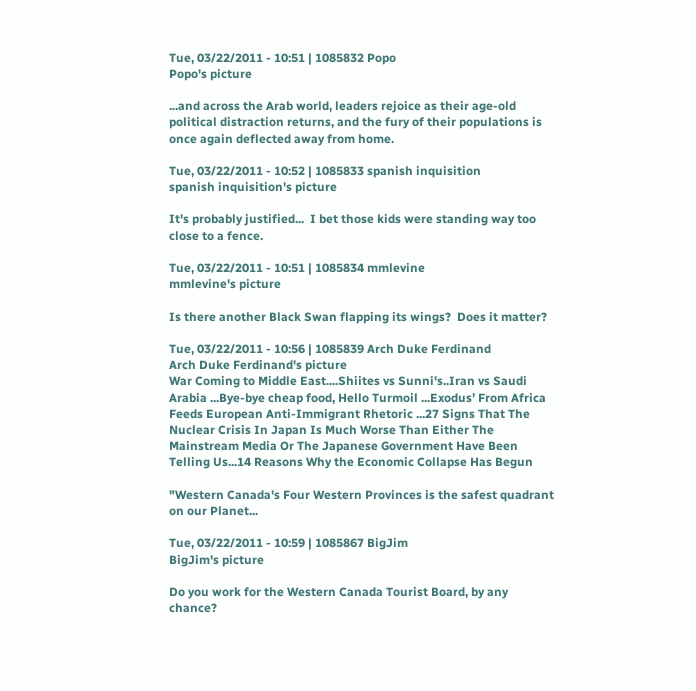Tue, 03/22/2011 - 10:51 | 1085832 Popo
Popo's picture

...and across the Arab world, leaders rejoice as their age-old political distraction returns, and the fury of their populations is once again deflected away from home.

Tue, 03/22/2011 - 10:52 | 1085833 spanish inquisition
spanish inquisition's picture

It's probably justified...  I bet those kids were standing way too close to a fence.

Tue, 03/22/2011 - 10:51 | 1085834 mmlevine
mmlevine's picture

Is there another Black Swan flapping its wings?  Does it matter?

Tue, 03/22/2011 - 10:56 | 1085839 Arch Duke Ferdinand
Arch Duke Ferdinand's picture
War Coming to Middle East....Shiites vs Sunni's..Iran vs Saudi Arabia ...Bye-bye cheap food, Hello Turmoil ...Exodus’ From Africa Feeds European Anti-Immigrant Rhetoric ...27 Signs That The Nuclear Crisis In Japan Is Much Worse Than Either The Mainstream Media Or The Japanese Government Have Been Telling Us...14 Reasons Why the Economic Collapse Has Begun

"Western Canada's Four Western Provinces is the safest quadrant on our Planet...

Tue, 03/22/2011 - 10:59 | 1085867 BigJim
BigJim's picture

Do you work for the Western Canada Tourist Board, by any chance?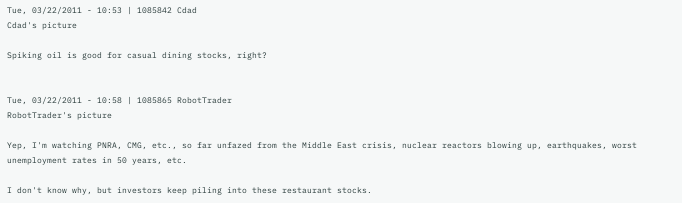Tue, 03/22/2011 - 10:53 | 1085842 Cdad
Cdad's picture

Spiking oil is good for casual dining stocks, right?


Tue, 03/22/2011 - 10:58 | 1085865 RobotTrader
RobotTrader's picture

Yep, I'm watching PNRA, CMG, etc., so far unfazed from the Middle East crisis, nuclear reactors blowing up, earthquakes, worst unemployment rates in 50 years, etc.

I don't know why, but investors keep piling into these restaurant stocks.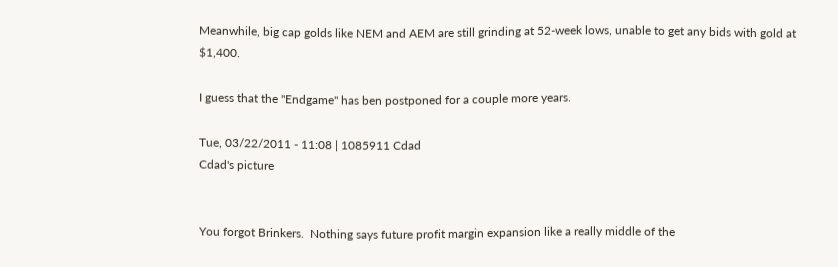Meanwhile, big cap golds like NEM and AEM are still grinding at 52-week lows, unable to get any bids with gold at $1,400.

I guess that the "Endgame" has ben postponed for a couple more years.

Tue, 03/22/2011 - 11:08 | 1085911 Cdad
Cdad's picture


You forgot Brinkers.  Nothing says future profit margin expansion like a really middle of the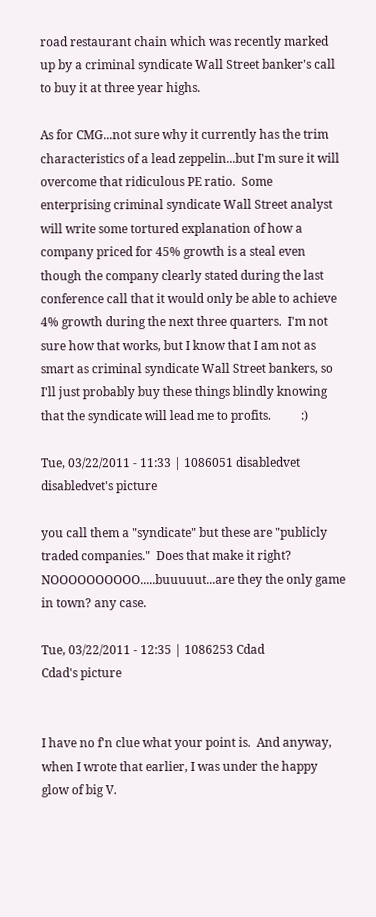road restaurant chain which was recently marked up by a criminal syndicate Wall Street banker's call to buy it at three year highs.

As for CMG...not sure why it currently has the trim characteristics of a lead zeppelin...but I'm sure it will overcome that ridiculous PE ratio.  Some enterprising criminal syndicate Wall Street analyst will write some tortured explanation of how a company priced for 45% growth is a steal even though the company clearly stated during the last conference call that it would only be able to achieve 4% growth during the next three quarters.  I'm not sure how that works, but I know that I am not as smart as criminal syndicate Wall Street bankers, so I'll just probably buy these things blindly knowing that the syndicate will lead me to profits.          :)

Tue, 03/22/2011 - 11:33 | 1086051 disabledvet
disabledvet's picture

you call them a "syndicate" but these are "publicly traded companies."  Does that make it right? NOOOOOOOOOO.....buuuuut...are they the only game in town? any case.

Tue, 03/22/2011 - 12:35 | 1086253 Cdad
Cdad's picture


I have no f'n clue what your point is.  And anyway, when I wrote that earlier, I was under the happy glow of big V.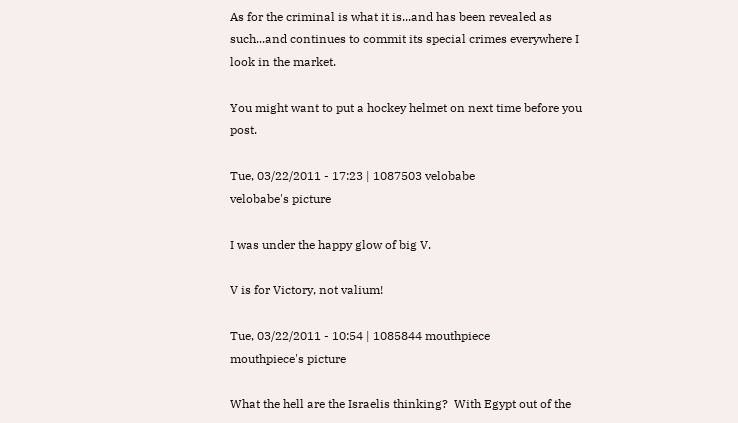As for the criminal is what it is...and has been revealed as such...and continues to commit its special crimes everywhere I look in the market.

You might want to put a hockey helmet on next time before you post.

Tue, 03/22/2011 - 17:23 | 1087503 velobabe
velobabe's picture

I was under the happy glow of big V.

V is for Victory, not valium!

Tue, 03/22/2011 - 10:54 | 1085844 mouthpiece
mouthpiece's picture

What the hell are the Israelis thinking?  With Egypt out of the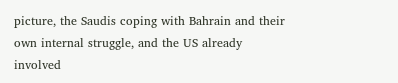picture, the Saudis coping with Bahrain and their own internal struggle, and the US already involved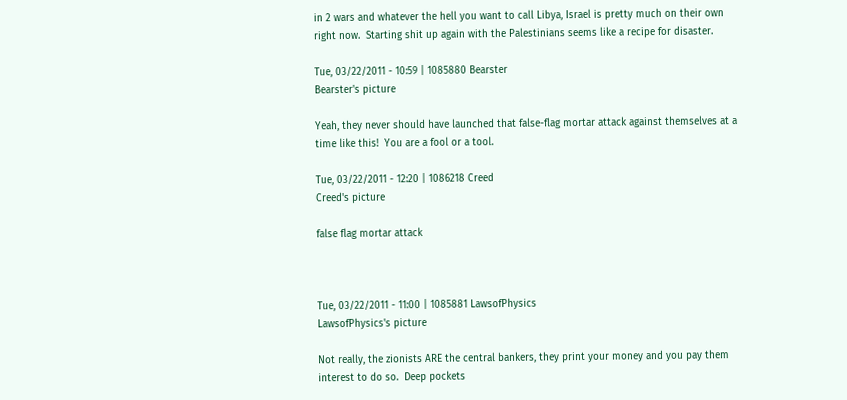in 2 wars and whatever the hell you want to call Libya, Israel is pretty much on their own right now.  Starting shit up again with the Palestinians seems like a recipe for disaster.

Tue, 03/22/2011 - 10:59 | 1085880 Bearster
Bearster's picture

Yeah, they never should have launched that false-flag mortar attack against themselves at a time like this!  You are a fool or a tool.

Tue, 03/22/2011 - 12:20 | 1086218 Creed
Creed's picture

false flag mortar attack



Tue, 03/22/2011 - 11:00 | 1085881 LawsofPhysics
LawsofPhysics's picture

Not really, the zionists ARE the central bankers, they print your money and you pay them interest to do so.  Deep pockets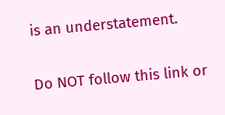is an understatement.

Do NOT follow this link or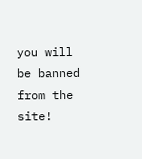you will be banned from the site!